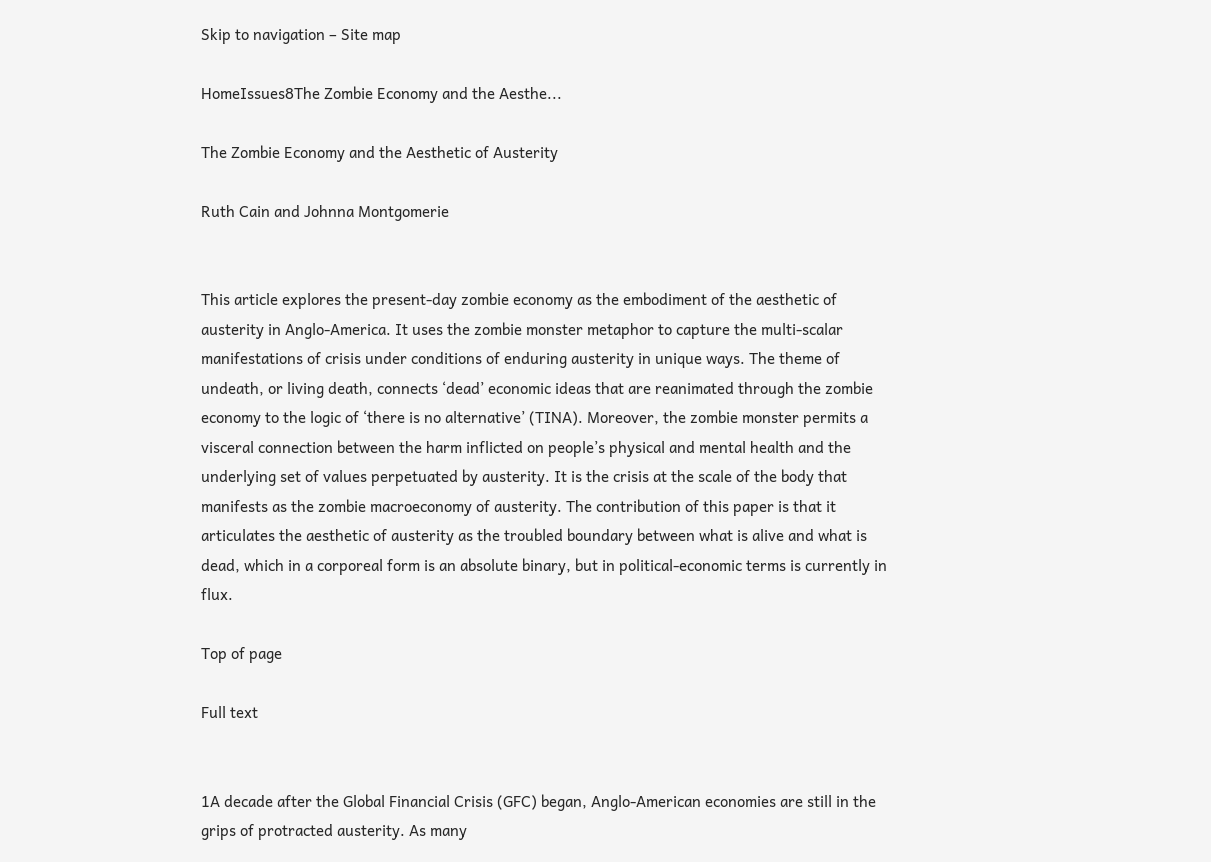Skip to navigation – Site map

HomeIssues8The Zombie Economy and the Aesthe...

The Zombie Economy and the Aesthetic of Austerity

Ruth Cain and Johnna Montgomerie


This article explores the present-day zombie economy as the embodiment of the aesthetic of austerity in Anglo-America. It uses the zombie monster metaphor to capture the multi-scalar manifestations of crisis under conditions of enduring austerity in unique ways. The theme of undeath, or living death, connects ‘dead’ economic ideas that are reanimated through the zombie economy to the logic of ‘there is no alternative’ (TINA). Moreover, the zombie monster permits a visceral connection between the harm inflicted on people’s physical and mental health and the underlying set of values perpetuated by austerity. It is the crisis at the scale of the body that manifests as the zombie macroeconomy of austerity. The contribution of this paper is that it articulates the aesthetic of austerity as the troubled boundary between what is alive and what is dead, which in a corporeal form is an absolute binary, but in political-economic terms is currently in flux.

Top of page

Full text


1A decade after the Global Financial Crisis (GFC) began, Anglo-American economies are still in the grips of protracted austerity. As many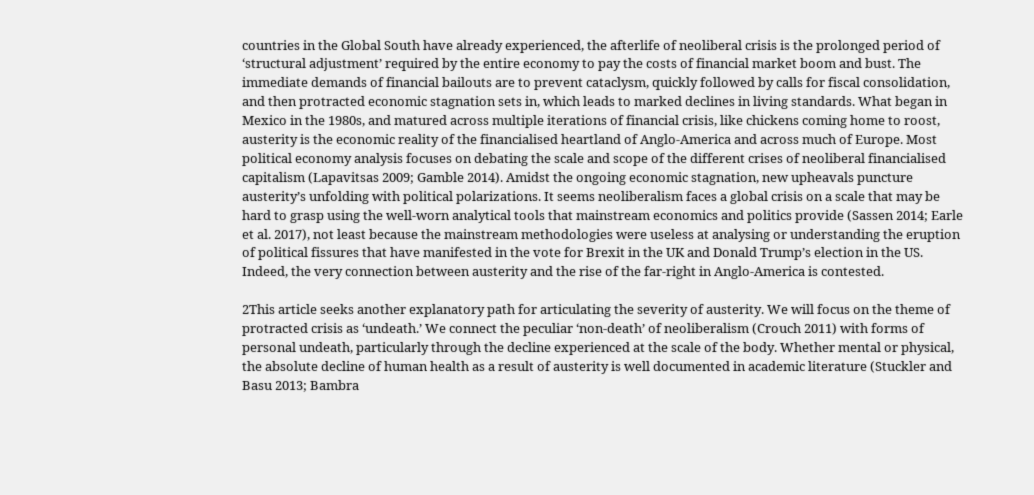countries in the Global South have already experienced, the afterlife of neoliberal crisis is the prolonged period of ‘structural adjustment’ required by the entire economy to pay the costs of financial market boom and bust. The immediate demands of financial bailouts are to prevent cataclysm, quickly followed by calls for fiscal consolidation, and then protracted economic stagnation sets in, which leads to marked declines in living standards. What began in Mexico in the 1980s, and matured across multiple iterations of financial crisis, like chickens coming home to roost, austerity is the economic reality of the financialised heartland of Anglo-America and across much of Europe. Most political economy analysis focuses on debating the scale and scope of the different crises of neoliberal financialised capitalism (Lapavitsas 2009; Gamble 2014). Amidst the ongoing economic stagnation, new upheavals puncture austerity’s unfolding with political polarizations. It seems neoliberalism faces a global crisis on a scale that may be hard to grasp using the well-worn analytical tools that mainstream economics and politics provide (Sassen 2014; Earle et al. 2017), not least because the mainstream methodologies were useless at analysing or understanding the eruption of political fissures that have manifested in the vote for Brexit in the UK and Donald Trump’s election in the US. Indeed, the very connection between austerity and the rise of the far-right in Anglo-America is contested.

2This article seeks another explanatory path for articulating the severity of austerity. We will focus on the theme of protracted crisis as ‘undeath.’ We connect the peculiar ‘non-death’ of neoliberalism (Crouch 2011) with forms of personal undeath, particularly through the decline experienced at the scale of the body. Whether mental or physical, the absolute decline of human health as a result of austerity is well documented in academic literature (Stuckler and Basu 2013; Bambra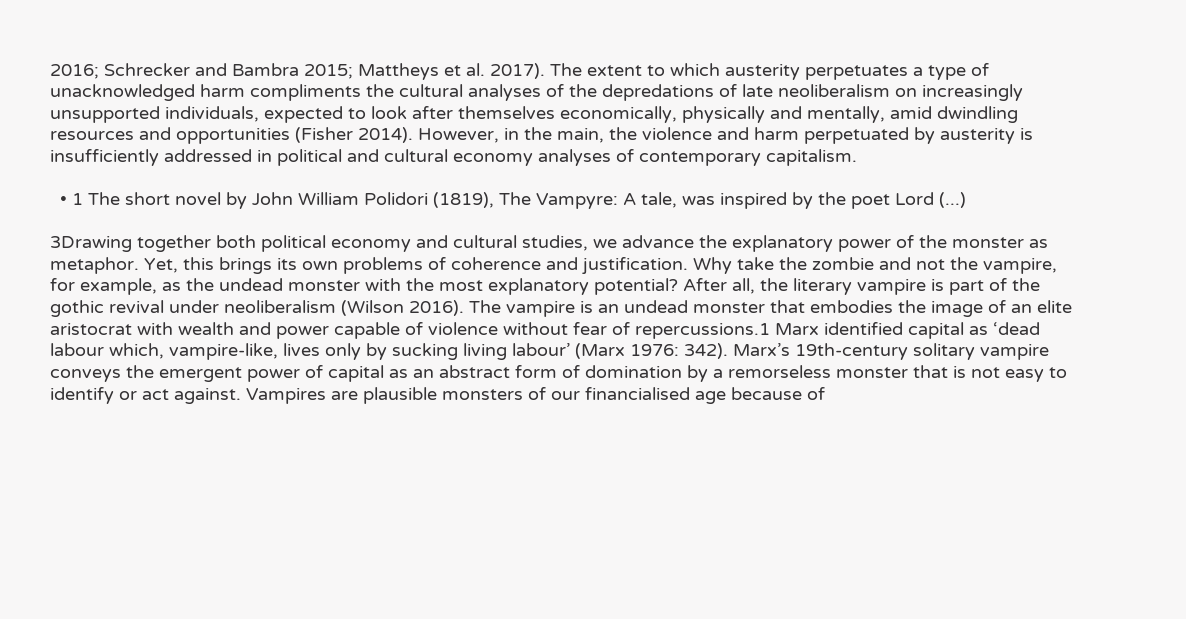2016; Schrecker and Bambra 2015; Mattheys et al. 2017). The extent to which austerity perpetuates a type of unacknowledged harm compliments the cultural analyses of the depredations of late neoliberalism on increasingly unsupported individuals, expected to look after themselves economically, physically and mentally, amid dwindling resources and opportunities (Fisher 2014). However, in the main, the violence and harm perpetuated by austerity is insufficiently addressed in political and cultural economy analyses of contemporary capitalism.

  • 1 The short novel by John William Polidori (1819), The Vampyre: A tale, was inspired by the poet Lord (...)

3Drawing together both political economy and cultural studies, we advance the explanatory power of the monster as metaphor. Yet, this brings its own problems of coherence and justification. Why take the zombie and not the vampire, for example, as the undead monster with the most explanatory potential? After all, the literary vampire is part of the gothic revival under neoliberalism (Wilson 2016). The vampire is an undead monster that embodies the image of an elite aristocrat with wealth and power capable of violence without fear of repercussions.1 Marx identified capital as ‘dead labour which, vampire-like, lives only by sucking living labour’ (Marx 1976: 342). Marx’s 19th-century solitary vampire conveys the emergent power of capital as an abstract form of domination by a remorseless monster that is not easy to identify or act against. Vampires are plausible monsters of our financialised age because of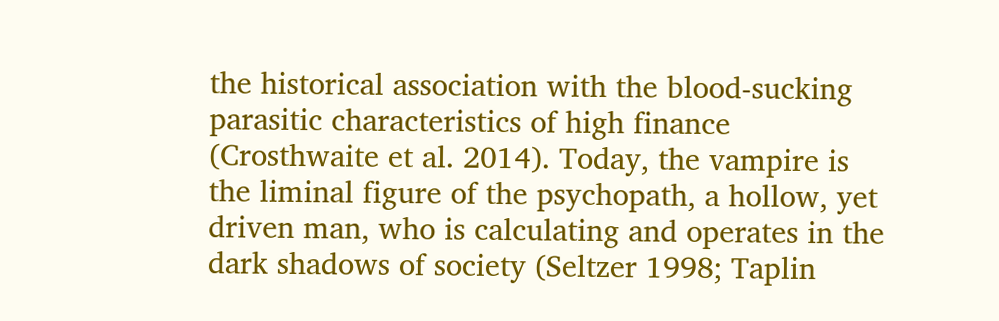the historical association with the blood-sucking parasitic characteristics of high finance (Crosthwaite et al. 2014). Today, the vampire is the liminal figure of the psychopath, a hollow, yet driven man, who is calculating and operates in the dark shadows of society (Seltzer 1998; Taplin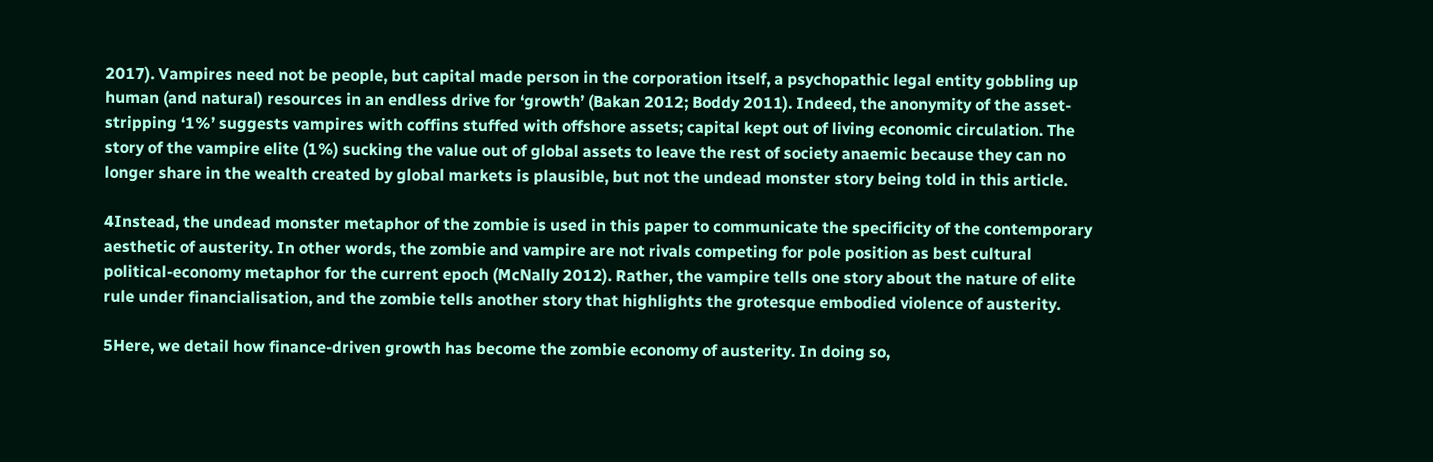2017). Vampires need not be people, but capital made person in the corporation itself, a psychopathic legal entity gobbling up human (and natural) resources in an endless drive for ‘growth’ (Bakan 2012; Boddy 2011). Indeed, the anonymity of the asset-stripping ‘1%’ suggests vampires with coffins stuffed with offshore assets; capital kept out of living economic circulation. The story of the vampire elite (1%) sucking the value out of global assets to leave the rest of society anaemic because they can no longer share in the wealth created by global markets is plausible, but not the undead monster story being told in this article.

4Instead, the undead monster metaphor of the zombie is used in this paper to communicate the specificity of the contemporary aesthetic of austerity. In other words, the zombie and vampire are not rivals competing for pole position as best cultural political-economy metaphor for the current epoch (McNally 2012). Rather, the vampire tells one story about the nature of elite rule under financialisation, and the zombie tells another story that highlights the grotesque embodied violence of austerity.

5Here, we detail how finance-driven growth has become the zombie economy of austerity. In doing so,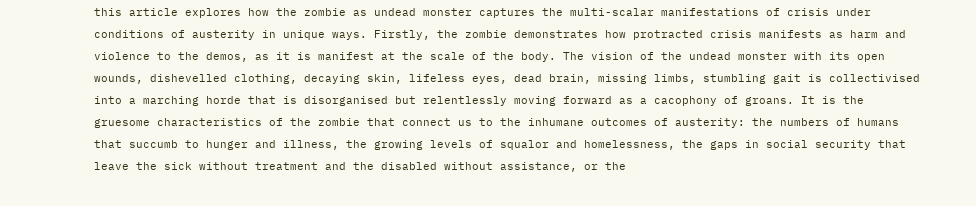this article explores how the zombie as undead monster captures the multi-scalar manifestations of crisis under conditions of austerity in unique ways. Firstly, the zombie demonstrates how protracted crisis manifests as harm and violence to the demos, as it is manifest at the scale of the body. The vision of the undead monster with its open wounds, dishevelled clothing, decaying skin, lifeless eyes, dead brain, missing limbs, stumbling gait is collectivised into a marching horde that is disorganised but relentlessly moving forward as a cacophony of groans. It is the gruesome characteristics of the zombie that connect us to the inhumane outcomes of austerity: the numbers of humans that succumb to hunger and illness, the growing levels of squalor and homelessness, the gaps in social security that leave the sick without treatment and the disabled without assistance, or the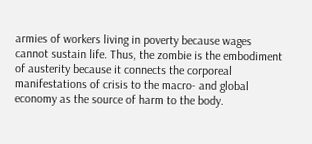armies of workers living in poverty because wages cannot sustain life. Thus, the zombie is the embodiment of austerity because it connects the corporeal manifestations of crisis to the macro- and global economy as the source of harm to the body.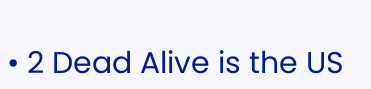• 2 Dead Alive is the US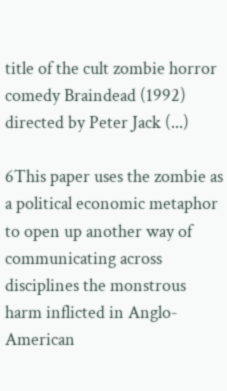title of the cult zombie horror comedy Braindead (1992) directed by Peter Jack (...)

6This paper uses the zombie as a political economic metaphor to open up another way of communicating across disciplines the monstrous harm inflicted in Anglo-American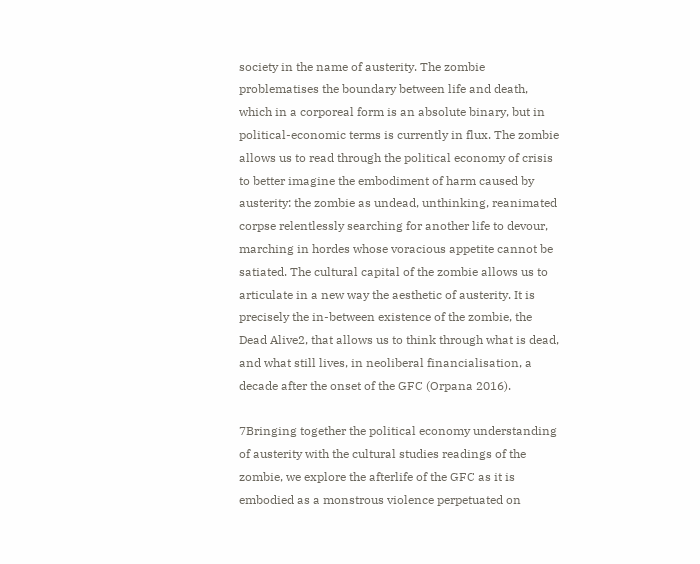society in the name of austerity. The zombie problematises the boundary between life and death, which in a corporeal form is an absolute binary, but in political-economic terms is currently in flux. The zombie allows us to read through the political economy of crisis to better imagine the embodiment of harm caused by austerity: the zombie as undead, unthinking, reanimated corpse relentlessly searching for another life to devour, marching in hordes whose voracious appetite cannot be satiated. The cultural capital of the zombie allows us to articulate in a new way the aesthetic of austerity. It is precisely the in-between existence of the zombie, the Dead Alive2, that allows us to think through what is dead, and what still lives, in neoliberal financialisation, a decade after the onset of the GFC (Orpana 2016).

7Bringing together the political economy understanding of austerity with the cultural studies readings of the zombie, we explore the afterlife of the GFC as it is embodied as a monstrous violence perpetuated on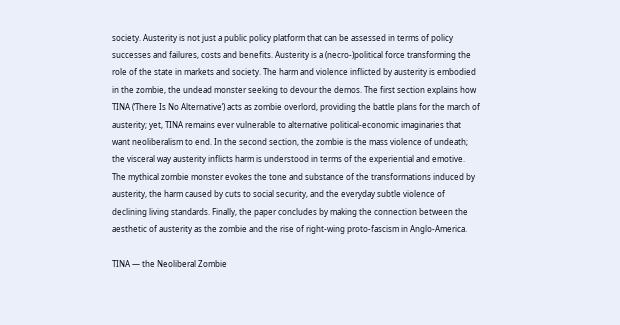society. Austerity is not just a public policy platform that can be assessed in terms of policy successes and failures, costs and benefits. Austerity is a (necro-)political force transforming the role of the state in markets and society. The harm and violence inflicted by austerity is embodied in the zombie, the undead monster seeking to devour the demos. The first section explains how TINA (‘There Is No Alternative’) acts as zombie overlord, providing the battle plans for the march of austerity; yet, TINA remains ever vulnerable to alternative political-economic imaginaries that want neoliberalism to end. In the second section, the zombie is the mass violence of undeath; the visceral way austerity inflicts harm is understood in terms of the experiential and emotive. The mythical zombie monster evokes the tone and substance of the transformations induced by austerity, the harm caused by cuts to social security, and the everyday subtle violence of declining living standards. Finally, the paper concludes by making the connection between the aesthetic of austerity as the zombie and the rise of right-wing proto-fascism in Anglo-America.

TINA — the Neoliberal Zombie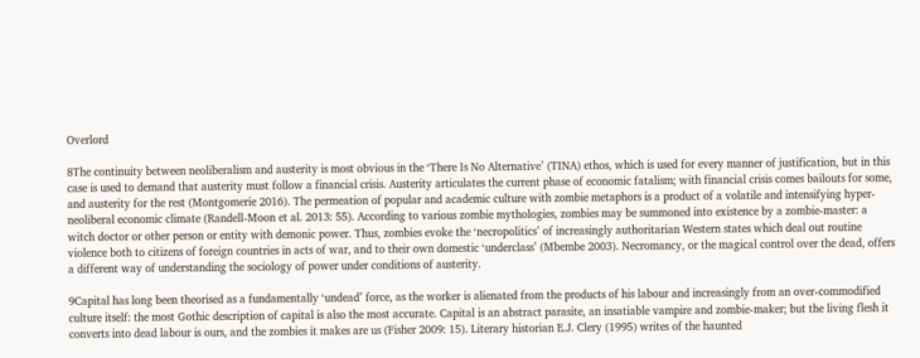Overlord

8The continuity between neoliberalism and austerity is most obvious in the ‘There Is No Alternative’ (TINA) ethos, which is used for every manner of justification, but in this case is used to demand that austerity must follow a financial crisis. Austerity articulates the current phase of economic fatalism; with financial crisis comes bailouts for some, and austerity for the rest (Montgomerie 2016). The permeation of popular and academic culture with zombie metaphors is a product of a volatile and intensifying hyper-neoliberal economic climate (Randell-Moon et al. 2013: 55). According to various zombie mythologies, zombies may be summoned into existence by a zombie-master: a witch doctor or other person or entity with demonic power. Thus, zombies evoke the ‘necropolitics’ of increasingly authoritarian Western states which deal out routine violence both to citizens of foreign countries in acts of war, and to their own domestic ‘underclass’ (Mbembe 2003). Necromancy, or the magical control over the dead, offers a different way of understanding the sociology of power under conditions of austerity.

9Capital has long been theorised as a fundamentally ‘undead’ force, as the worker is alienated from the products of his labour and increasingly from an over-commodified culture itself: the most Gothic description of capital is also the most accurate. Capital is an abstract parasite, an insatiable vampire and zombie-maker; but the living flesh it converts into dead labour is ours, and the zombies it makes are us (Fisher 2009: 15). Literary historian E.J. Clery (1995) writes of the haunted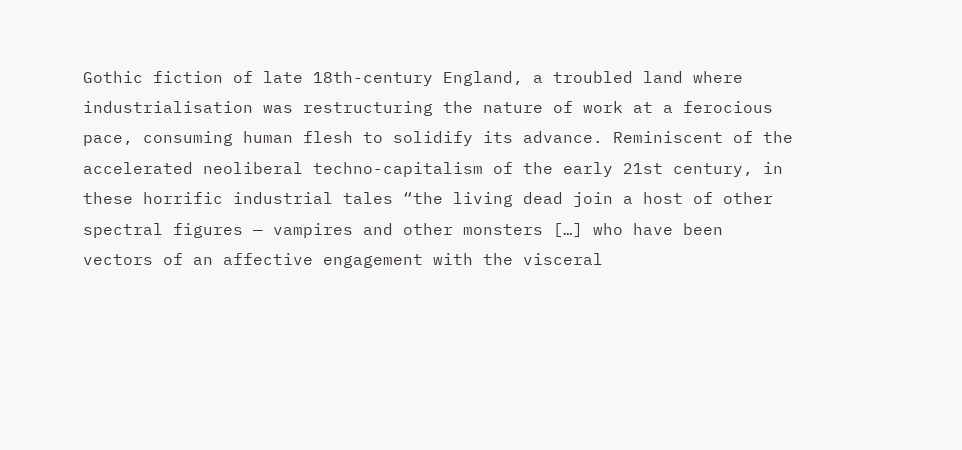Gothic fiction of late 18th-century England, a troubled land where industrialisation was restructuring the nature of work at a ferocious pace, consuming human flesh to solidify its advance. Reminiscent of the accelerated neoliberal techno-capitalism of the early 21st century, in these horrific industrial tales “the living dead join a host of other spectral figures — vampires and other monsters […] who have been vectors of an affective engagement with the visceral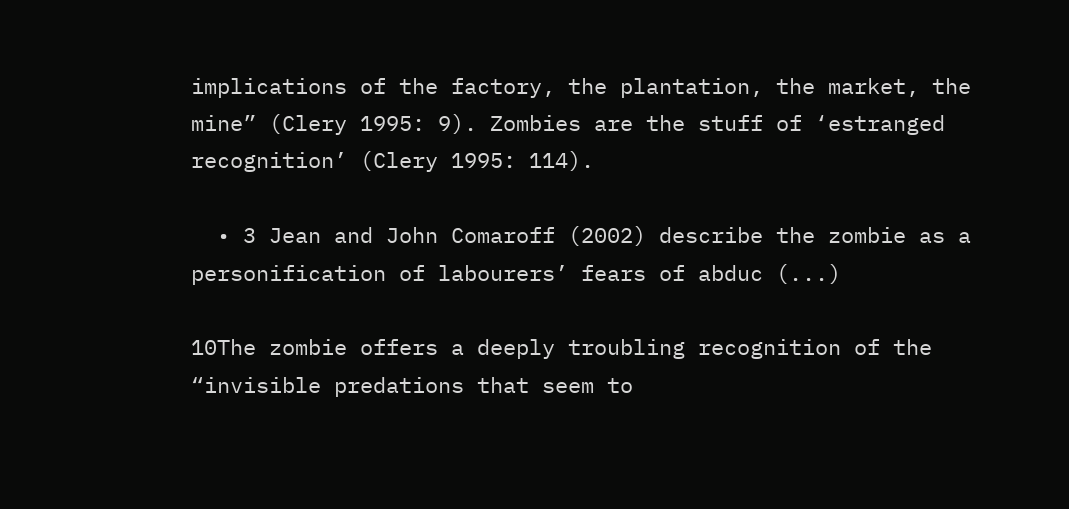implications of the factory, the plantation, the market, the mine” (Clery 1995: 9). Zombies are the stuff of ‘estranged recognition’ (Clery 1995: 114).

  • 3 Jean and John Comaroff (2002) describe the zombie as a personification of labourers’ fears of abduc (...)

10The zombie offers a deeply troubling recognition of the “invisible predations that seem to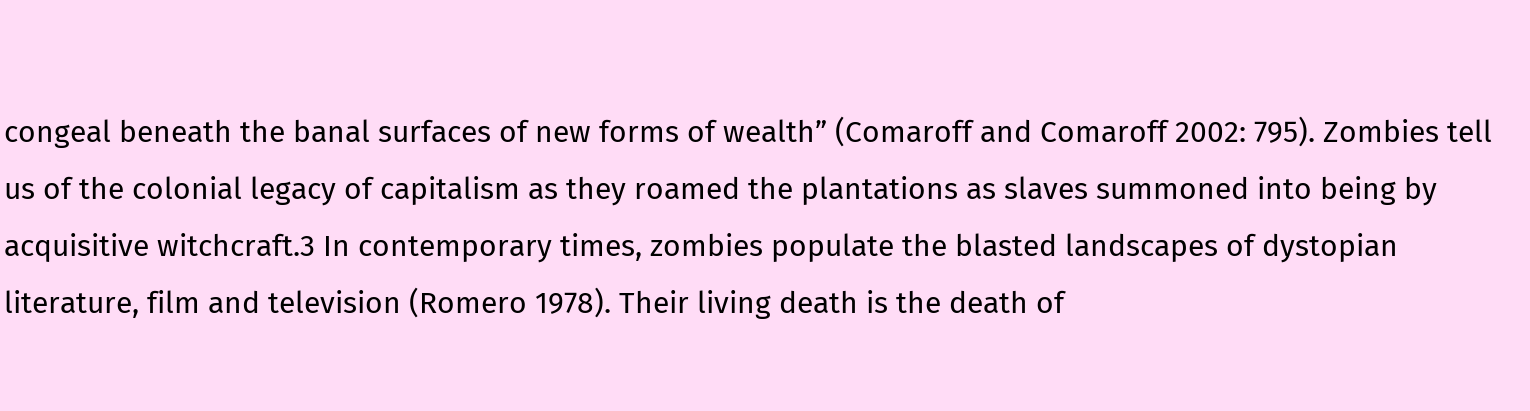congeal beneath the banal surfaces of new forms of wealth” (Comaroff and Comaroff 2002: 795). Zombies tell us of the colonial legacy of capitalism as they roamed the plantations as slaves summoned into being by acquisitive witchcraft.3 In contemporary times, zombies populate the blasted landscapes of dystopian literature, film and television (Romero 1978). Their living death is the death of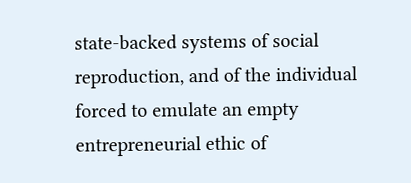state-backed systems of social reproduction, and of the individual forced to emulate an empty entrepreneurial ethic of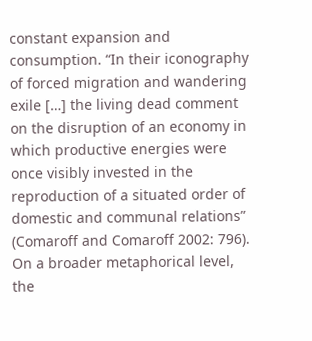constant expansion and consumption. “In their iconography of forced migration and wandering exile […] the living dead comment on the disruption of an economy in which productive energies were once visibly invested in the reproduction of a situated order of domestic and communal relations” (Comaroff and Comaroff 2002: 796). On a broader metaphorical level, the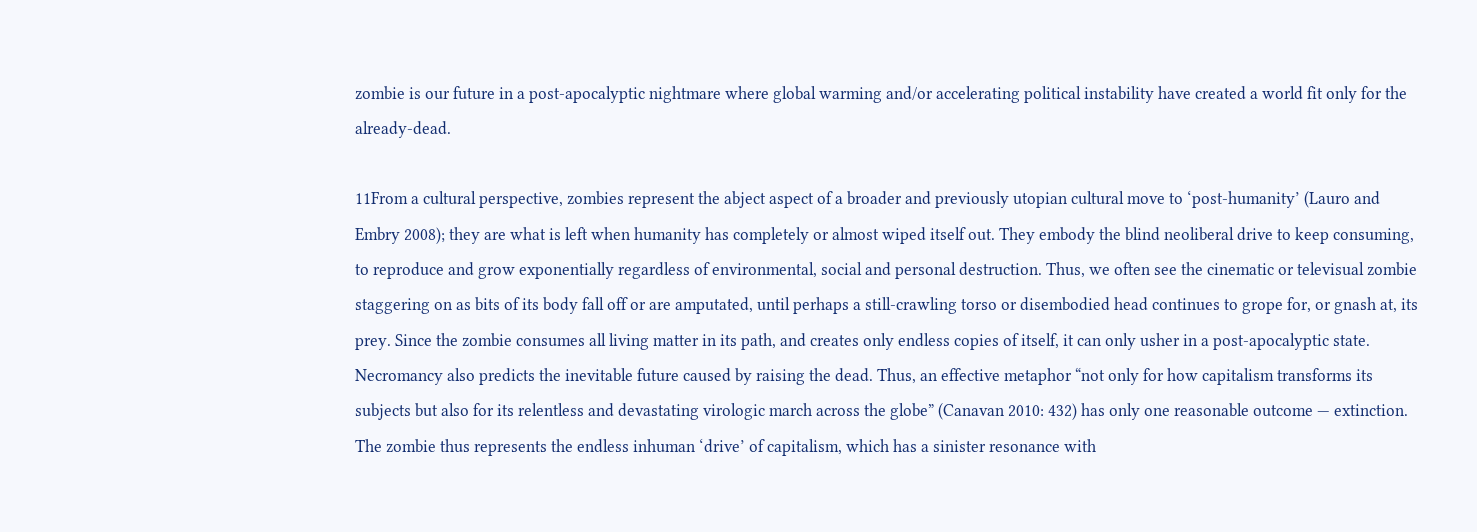zombie is our future in a post-apocalyptic nightmare where global warming and/or accelerating political instability have created a world fit only for the already-dead.

11From a cultural perspective, zombies represent the abject aspect of a broader and previously utopian cultural move to ‘post-humanity’ (Lauro and Embry 2008); they are what is left when humanity has completely or almost wiped itself out. They embody the blind neoliberal drive to keep consuming, to reproduce and grow exponentially regardless of environmental, social and personal destruction. Thus, we often see the cinematic or televisual zombie staggering on as bits of its body fall off or are amputated, until perhaps a still-crawling torso or disembodied head continues to grope for, or gnash at, its prey. Since the zombie consumes all living matter in its path, and creates only endless copies of itself, it can only usher in a post-apocalyptic state. Necromancy also predicts the inevitable future caused by raising the dead. Thus, an effective metaphor “not only for how capitalism transforms its subjects but also for its relentless and devastating virologic march across the globe” (Canavan 2010: 432) has only one reasonable outcome — extinction. The zombie thus represents the endless inhuman ‘drive’ of capitalism, which has a sinister resonance with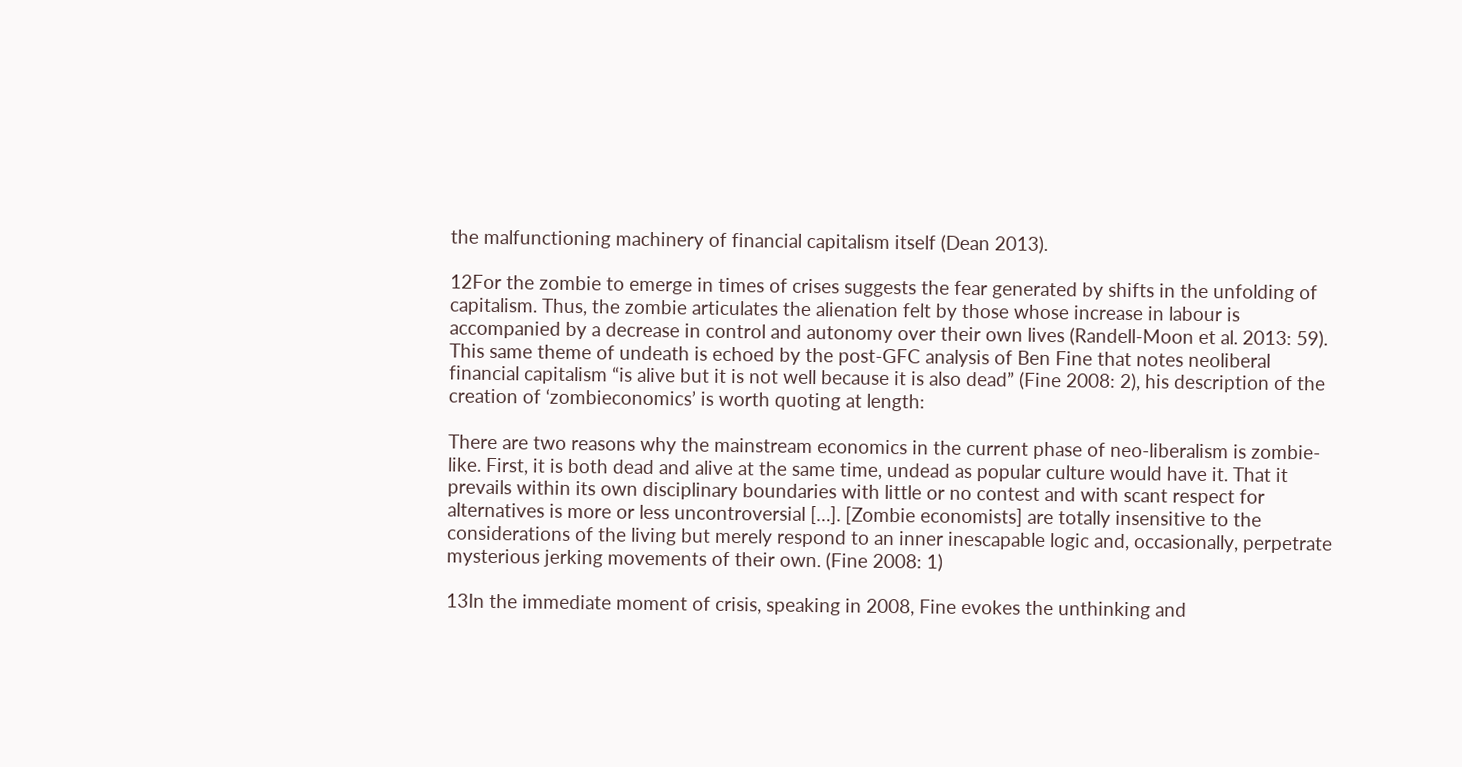the malfunctioning machinery of financial capitalism itself (Dean 2013).

12For the zombie to emerge in times of crises suggests the fear generated by shifts in the unfolding of capitalism. Thus, the zombie articulates the alienation felt by those whose increase in labour is accompanied by a decrease in control and autonomy over their own lives (Randell-Moon et al. 2013: 59). This same theme of undeath is echoed by the post-GFC analysis of Ben Fine that notes neoliberal financial capitalism “is alive but it is not well because it is also dead” (Fine 2008: 2), his description of the creation of ‘zombieconomics’ is worth quoting at length:

There are two reasons why the mainstream economics in the current phase of neo-liberalism is zombie-like. First, it is both dead and alive at the same time, undead as popular culture would have it. That it prevails within its own disciplinary boundaries with little or no contest and with scant respect for alternatives is more or less uncontroversial […]. [Zombie economists] are totally insensitive to the considerations of the living but merely respond to an inner inescapable logic and, occasionally, perpetrate mysterious jerking movements of their own. (Fine 2008: 1)

13In the immediate moment of crisis, speaking in 2008, Fine evokes the unthinking and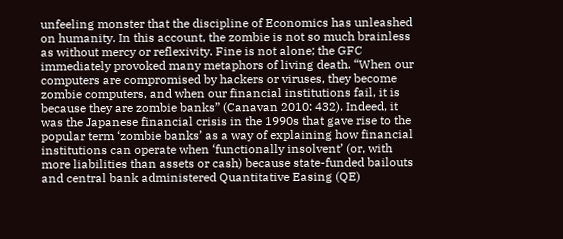unfeeling monster that the discipline of Economics has unleashed on humanity. In this account, the zombie is not so much brainless as without mercy or reflexivity. Fine is not alone; the GFC immediately provoked many metaphors of living death. “When our computers are compromised by hackers or viruses, they become zombie computers, and when our financial institutions fail, it is because they are zombie banks” (Canavan 2010: 432). Indeed, it was the Japanese financial crisis in the 1990s that gave rise to the popular term ‘zombie banks’ as a way of explaining how financial institutions can operate when ‘functionally insolvent’ (or, with more liabilities than assets or cash) because state-funded bailouts and central bank administered Quantitative Easing (QE)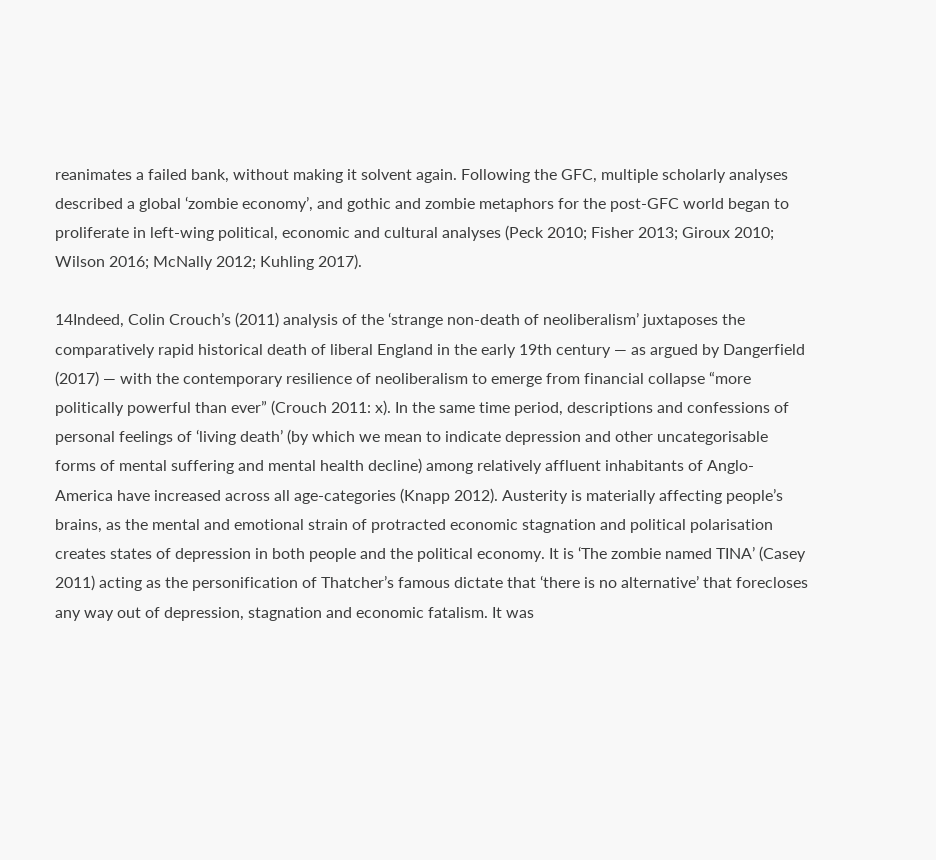reanimates a failed bank, without making it solvent again. Following the GFC, multiple scholarly analyses described a global ‘zombie economy’, and gothic and zombie metaphors for the post-GFC world began to proliferate in left-wing political, economic and cultural analyses (Peck 2010; Fisher 2013; Giroux 2010; Wilson 2016; McNally 2012; Kuhling 2017).

14Indeed, Colin Crouch’s (2011) analysis of the ‘strange non-death of neoliberalism’ juxtaposes the comparatively rapid historical death of liberal England in the early 19th century — as argued by Dangerfield (2017) — with the contemporary resilience of neoliberalism to emerge from financial collapse “more politically powerful than ever” (Crouch 2011: x). In the same time period, descriptions and confessions of personal feelings of ‘living death’ (by which we mean to indicate depression and other uncategorisable forms of mental suffering and mental health decline) among relatively affluent inhabitants of Anglo-America have increased across all age-categories (Knapp 2012). Austerity is materially affecting people’s brains, as the mental and emotional strain of protracted economic stagnation and political polarisation creates states of depression in both people and the political economy. It is ‘The zombie named TINA’ (Casey 2011) acting as the personification of Thatcher’s famous dictate that ‘there is no alternative’ that forecloses any way out of depression, stagnation and economic fatalism. It was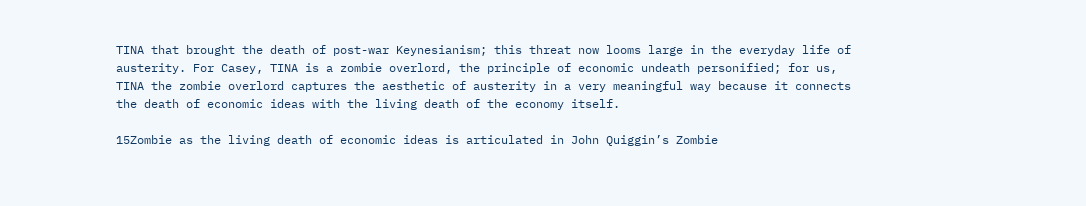TINA that brought the death of post-war Keynesianism; this threat now looms large in the everyday life of austerity. For Casey, TINA is a zombie overlord, the principle of economic undeath personified; for us, TINA the zombie overlord captures the aesthetic of austerity in a very meaningful way because it connects the death of economic ideas with the living death of the economy itself.

15Zombie as the living death of economic ideas is articulated in John Quiggin’s Zombie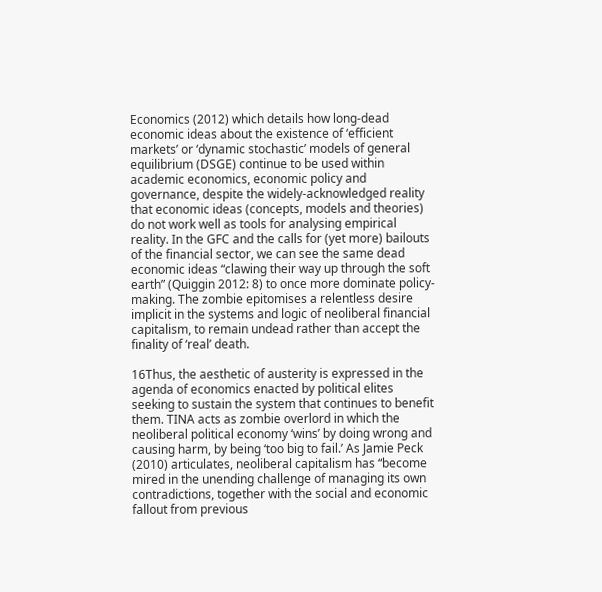Economics (2012) which details how long-dead economic ideas about the existence of ‘efficient markets’ or ‘dynamic stochastic’ models of general equilibrium (DSGE) continue to be used within academic economics, economic policy and governance, despite the widely-acknowledged reality that economic ideas (concepts, models and theories) do not work well as tools for analysing empirical reality. In the GFC and the calls for (yet more) bailouts of the financial sector, we can see the same dead economic ideas “clawing their way up through the soft earth” (Quiggin 2012: 8) to once more dominate policy-making. The zombie epitomises a relentless desire implicit in the systems and logic of neoliberal financial capitalism, to remain undead rather than accept the finality of ‘real’ death.

16Thus, the aesthetic of austerity is expressed in the agenda of economics enacted by political elites seeking to sustain the system that continues to benefit them. TINA acts as zombie overlord in which the neoliberal political economy ‘wins’ by doing wrong and causing harm, by being ‘too big to fail.’ As Jamie Peck (2010) articulates, neoliberal capitalism has “become mired in the unending challenge of managing its own contradictions, together with the social and economic fallout from previous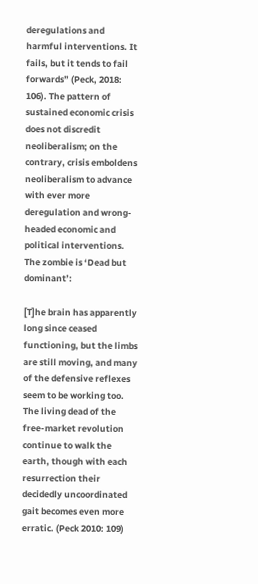deregulations and harmful interventions. It fails, but it tends to fail forwards” (Peck, 2018: 106). The pattern of sustained economic crisis does not discredit neoliberalism; on the contrary, crisis emboldens neoliberalism to advance with ever more deregulation and wrong-headed economic and political interventions. The zombie is ‘Dead but dominant’:

[T]he brain has apparently long since ceased functioning, but the limbs are still moving, and many of the defensive reflexes seem to be working too. The living dead of the free-market revolution continue to walk the earth, though with each resurrection their decidedly uncoordinated gait becomes even more erratic. (Peck 2010: 109)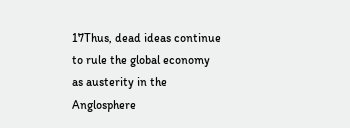17Thus, dead ideas continue to rule the global economy as austerity in the Anglosphere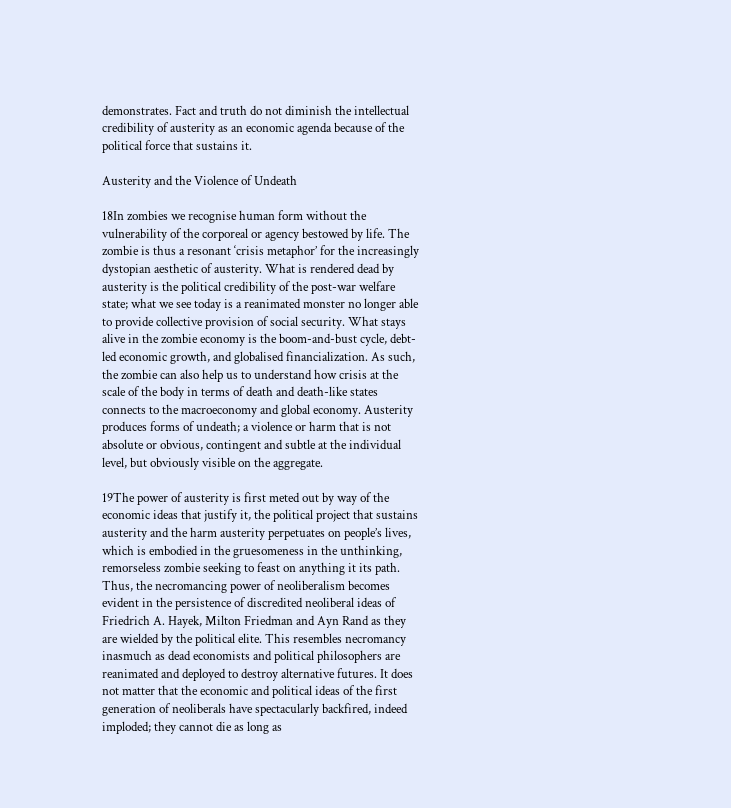demonstrates. Fact and truth do not diminish the intellectual credibility of austerity as an economic agenda because of the political force that sustains it.

Austerity and the Violence of Undeath

18In zombies we recognise human form without the vulnerability of the corporeal or agency bestowed by life. The zombie is thus a resonant ‘crisis metaphor’ for the increasingly dystopian aesthetic of austerity. What is rendered dead by austerity is the political credibility of the post-war welfare state; what we see today is a reanimated monster no longer able to provide collective provision of social security. What stays alive in the zombie economy is the boom-and-bust cycle, debt-led economic growth, and globalised financialization. As such, the zombie can also help us to understand how crisis at the scale of the body in terms of death and death-like states connects to the macroeconomy and global economy. Austerity produces forms of undeath; a violence or harm that is not absolute or obvious, contingent and subtle at the individual level, but obviously visible on the aggregate.

19The power of austerity is first meted out by way of the economic ideas that justify it, the political project that sustains austerity and the harm austerity perpetuates on people’s lives, which is embodied in the gruesomeness in the unthinking, remorseless zombie seeking to feast on anything it its path. Thus, the necromancing power of neoliberalism becomes evident in the persistence of discredited neoliberal ideas of Friedrich A. Hayek, Milton Friedman and Ayn Rand as they are wielded by the political elite. This resembles necromancy inasmuch as dead economists and political philosophers are reanimated and deployed to destroy alternative futures. It does not matter that the economic and political ideas of the first generation of neoliberals have spectacularly backfired, indeed imploded; they cannot die as long as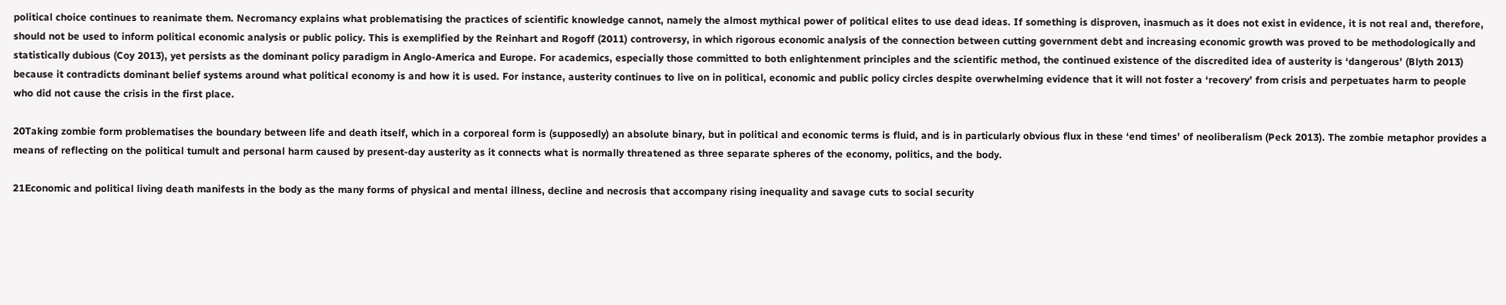political choice continues to reanimate them. Necromancy explains what problematising the practices of scientific knowledge cannot, namely the almost mythical power of political elites to use dead ideas. If something is disproven, inasmuch as it does not exist in evidence, it is not real and, therefore, should not be used to inform political economic analysis or public policy. This is exemplified by the Reinhart and Rogoff (2011) controversy, in which rigorous economic analysis of the connection between cutting government debt and increasing economic growth was proved to be methodologically and statistically dubious (Coy 2013), yet persists as the dominant policy paradigm in Anglo-America and Europe. For academics, especially those committed to both enlightenment principles and the scientific method, the continued existence of the discredited idea of austerity is ‘dangerous’ (Blyth 2013) because it contradicts dominant belief systems around what political economy is and how it is used. For instance, austerity continues to live on in political, economic and public policy circles despite overwhelming evidence that it will not foster a ‘recovery’ from crisis and perpetuates harm to people who did not cause the crisis in the first place.

20Taking zombie form problematises the boundary between life and death itself, which in a corporeal form is (supposedly) an absolute binary, but in political and economic terms is fluid, and is in particularly obvious flux in these ‘end times’ of neoliberalism (Peck 2013). The zombie metaphor provides a means of reflecting on the political tumult and personal harm caused by present-day austerity as it connects what is normally threatened as three separate spheres of the economy, politics, and the body.

21Economic and political living death manifests in the body as the many forms of physical and mental illness, decline and necrosis that accompany rising inequality and savage cuts to social security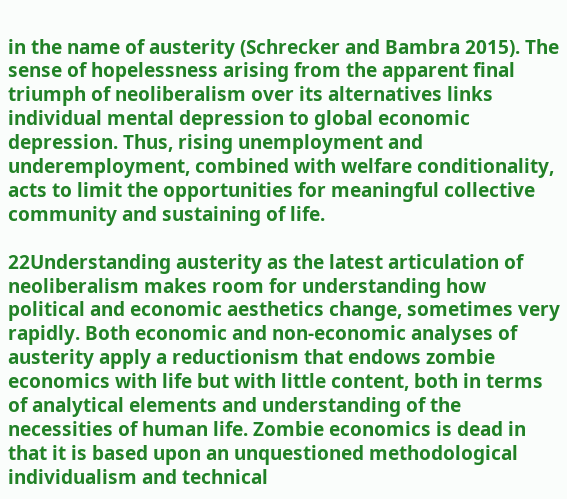in the name of austerity (Schrecker and Bambra 2015). The sense of hopelessness arising from the apparent final triumph of neoliberalism over its alternatives links individual mental depression to global economic depression. Thus, rising unemployment and underemployment, combined with welfare conditionality, acts to limit the opportunities for meaningful collective community and sustaining of life.

22Understanding austerity as the latest articulation of neoliberalism makes room for understanding how political and economic aesthetics change, sometimes very rapidly. Both economic and non-economic analyses of austerity apply a reductionism that endows zombie economics with life but with little content, both in terms of analytical elements and understanding of the necessities of human life. Zombie economics is dead in that it is based upon an unquestioned methodological individualism and technical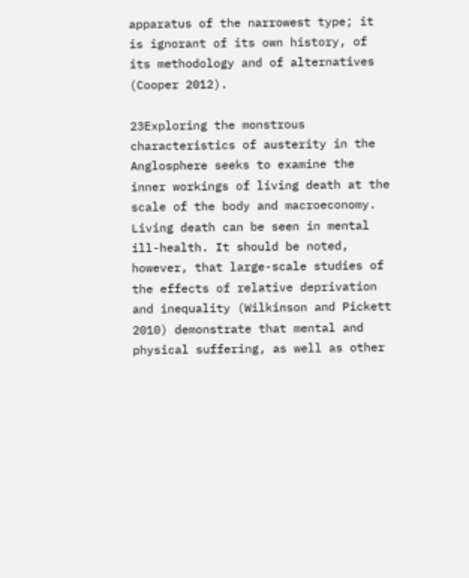apparatus of the narrowest type; it is ignorant of its own history, of its methodology and of alternatives (Cooper 2012).

23Exploring the monstrous characteristics of austerity in the Anglosphere seeks to examine the inner workings of living death at the scale of the body and macroeconomy. Living death can be seen in mental ill-health. It should be noted, however, that large-scale studies of the effects of relative deprivation and inequality (Wilkinson and Pickett 2010) demonstrate that mental and physical suffering, as well as other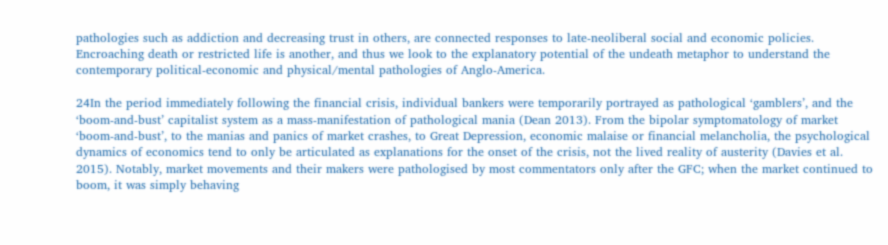pathologies such as addiction and decreasing trust in others, are connected responses to late-neoliberal social and economic policies. Encroaching death or restricted life is another, and thus we look to the explanatory potential of the undeath metaphor to understand the contemporary political-economic and physical/mental pathologies of Anglo-America.

24In the period immediately following the financial crisis, individual bankers were temporarily portrayed as pathological ‘gamblers’, and the ‘boom-and-bust’ capitalist system as a mass-manifestation of pathological mania (Dean 2013). From the bipolar symptomatology of market ‘boom-and-bust’, to the manias and panics of market crashes, to Great Depression, economic malaise or financial melancholia, the psychological dynamics of economics tend to only be articulated as explanations for the onset of the crisis, not the lived reality of austerity (Davies et al. 2015). Notably, market movements and their makers were pathologised by most commentators only after the GFC; when the market continued to boom, it was simply behaving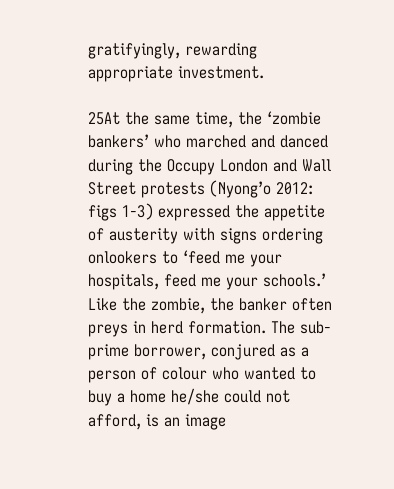gratifyingly, rewarding appropriate investment.

25At the same time, the ‘zombie bankers’ who marched and danced during the Occupy London and Wall Street protests (Nyong’o 2012: figs 1-3) expressed the appetite of austerity with signs ordering onlookers to ‘feed me your hospitals, feed me your schools.’ Like the zombie, the banker often preys in herd formation. The sub-prime borrower, conjured as a person of colour who wanted to buy a home he/she could not afford, is an image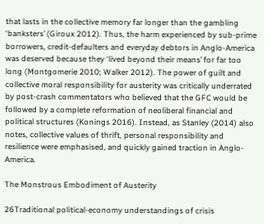that lasts in the collective memory far longer than the gambling ‘banksters’ (Giroux 2012). Thus, the harm experienced by sub-prime borrowers, credit-defaulters and everyday debtors in Anglo-America was deserved because they ‘lived beyond their means’ for far too long (Montgomerie 2010; Walker 2012). The power of guilt and collective moral responsibility for austerity was critically underrated by post-crash commentators who believed that the GFC would be followed by a complete reformation of neoliberal financial and political structures (Konings 2016). Instead, as Stanley (2014) also notes, collective values of thrift, personal responsibility and resilience were emphasised, and quickly gained traction in Anglo-America.

The Monstrous Embodiment of Austerity

26Traditional political-economy understandings of crisis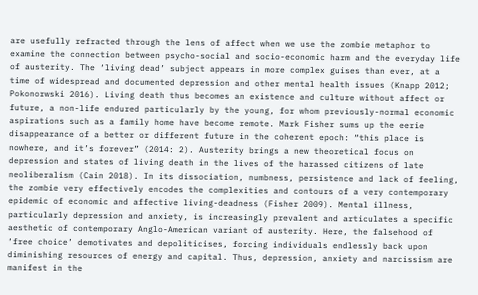are usefully refracted through the lens of affect when we use the zombie metaphor to examine the connection between psycho-social and socio-economic harm and the everyday life of austerity. The ‘living dead’ subject appears in more complex guises than ever, at a time of widespread and documented depression and other mental health issues (Knapp 2012; Pokonorwski 2016). Living death thus becomes an existence and culture without affect or future, a non-life endured particularly by the young, for whom previously-normal economic aspirations such as a family home have become remote. Mark Fisher sums up the eerie disappearance of a better or different future in the coherent epoch: “this place is nowhere, and it’s forever” (2014: 2). Austerity brings a new theoretical focus on depression and states of living death in the lives of the harassed citizens of late neoliberalism (Cain 2018). In its dissociation, numbness, persistence and lack of feeling, the zombie very effectively encodes the complexities and contours of a very contemporary epidemic of economic and affective living-deadness (Fisher 2009). Mental illness, particularly depression and anxiety, is increasingly prevalent and articulates a specific aesthetic of contemporary Anglo-American variant of austerity. Here, the falsehood of ‘free choice’ demotivates and depoliticises, forcing individuals endlessly back upon diminishing resources of energy and capital. Thus, depression, anxiety and narcissism are manifest in the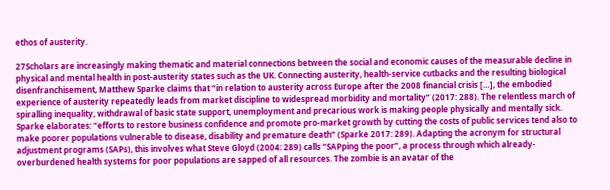ethos of austerity.

27Scholars are increasingly making thematic and material connections between the social and economic causes of the measurable decline in physical and mental health in post-austerity states such as the UK. Connecting austerity, health-service cutbacks and the resulting biological disenfranchisement, Matthew Sparke claims that “in relation to austerity across Europe after the 2008 financial crisis […], the embodied experience of austerity repeatedly leads from market discipline to widespread morbidity and mortality” (2017: 288). The relentless march of spiralling inequality, withdrawal of basic state support, unemployment and precarious work is making people physically and mentally sick. Sparke elaborates: “efforts to restore business confidence and promote pro-market growth by cutting the costs of public services tend also to make poorer populations vulnerable to disease, disability and premature death” (Sparke 2017: 289). Adapting the acronym for structural adjustment programs (SAPs), this involves what Steve Gloyd (2004: 289) calls “SAPping the poor”, a process through which already-overburdened health systems for poor populations are sapped of all resources. The zombie is an avatar of the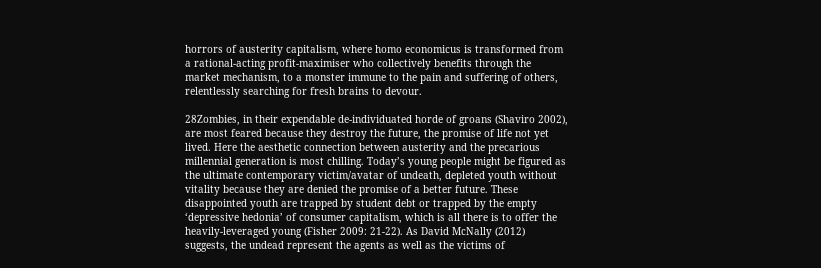horrors of austerity capitalism, where homo economicus is transformed from a rational-acting profit-maximiser who collectively benefits through the market mechanism, to a monster immune to the pain and suffering of others, relentlessly searching for fresh brains to devour.

28Zombies, in their expendable de-individuated horde of groans (Shaviro 2002), are most feared because they destroy the future, the promise of life not yet lived. Here the aesthetic connection between austerity and the precarious millennial generation is most chilling. Today’s young people might be figured as the ultimate contemporary victim/avatar of undeath, depleted youth without vitality because they are denied the promise of a better future. These disappointed youth are trapped by student debt or trapped by the empty ‘depressive hedonia’ of consumer capitalism, which is all there is to offer the heavily-leveraged young (Fisher 2009: 21-22). As David McNally (2012) suggests, the undead represent the agents as well as the victims of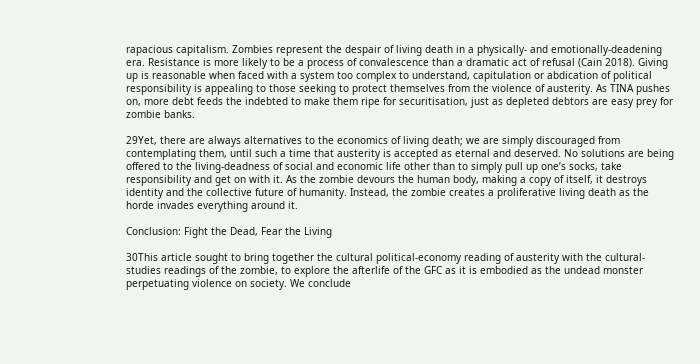rapacious capitalism. Zombies represent the despair of living death in a physically- and emotionally-deadening era. Resistance is more likely to be a process of convalescence than a dramatic act of refusal (Cain 2018). Giving up is reasonable when faced with a system too complex to understand, capitulation or abdication of political responsibility is appealing to those seeking to protect themselves from the violence of austerity. As TINA pushes on, more debt feeds the indebted to make them ripe for securitisation, just as depleted debtors are easy prey for zombie banks.

29Yet, there are always alternatives to the economics of living death; we are simply discouraged from contemplating them, until such a time that austerity is accepted as eternal and deserved. No solutions are being offered to the living-deadness of social and economic life other than to simply pull up one’s socks, take responsibility and get on with it. As the zombie devours the human body, making a copy of itself, it destroys identity and the collective future of humanity. Instead, the zombie creates a proliferative living death as the horde invades everything around it.

Conclusion: Fight the Dead, Fear the Living

30This article sought to bring together the cultural political-economy reading of austerity with the cultural-studies readings of the zombie, to explore the afterlife of the GFC as it is embodied as the undead monster perpetuating violence on society. We conclude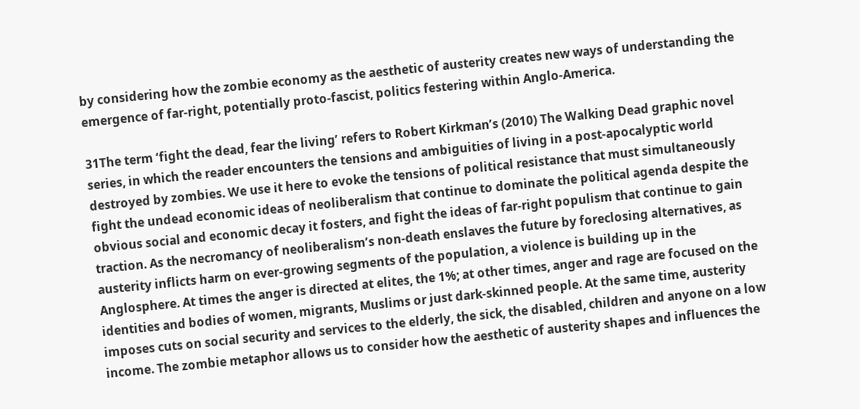by considering how the zombie economy as the aesthetic of austerity creates new ways of understanding the emergence of far-right, potentially proto-fascist, politics festering within Anglo-America.

31The term ‘fight the dead, fear the living’ refers to Robert Kirkman’s (2010) The Walking Dead graphic novel series, in which the reader encounters the tensions and ambiguities of living in a post-apocalyptic world destroyed by zombies. We use it here to evoke the tensions of political resistance that must simultaneously fight the undead economic ideas of neoliberalism that continue to dominate the political agenda despite the obvious social and economic decay it fosters, and fight the ideas of far-right populism that continue to gain traction. As the necromancy of neoliberalism’s non-death enslaves the future by foreclosing alternatives, as austerity inflicts harm on ever-growing segments of the population, a violence is building up in the Anglosphere. At times the anger is directed at elites, the 1%; at other times, anger and rage are focused on the identities and bodies of women, migrants, Muslims or just dark-skinned people. At the same time, austerity imposes cuts on social security and services to the elderly, the sick, the disabled, children and anyone on a low income. The zombie metaphor allows us to consider how the aesthetic of austerity shapes and influences the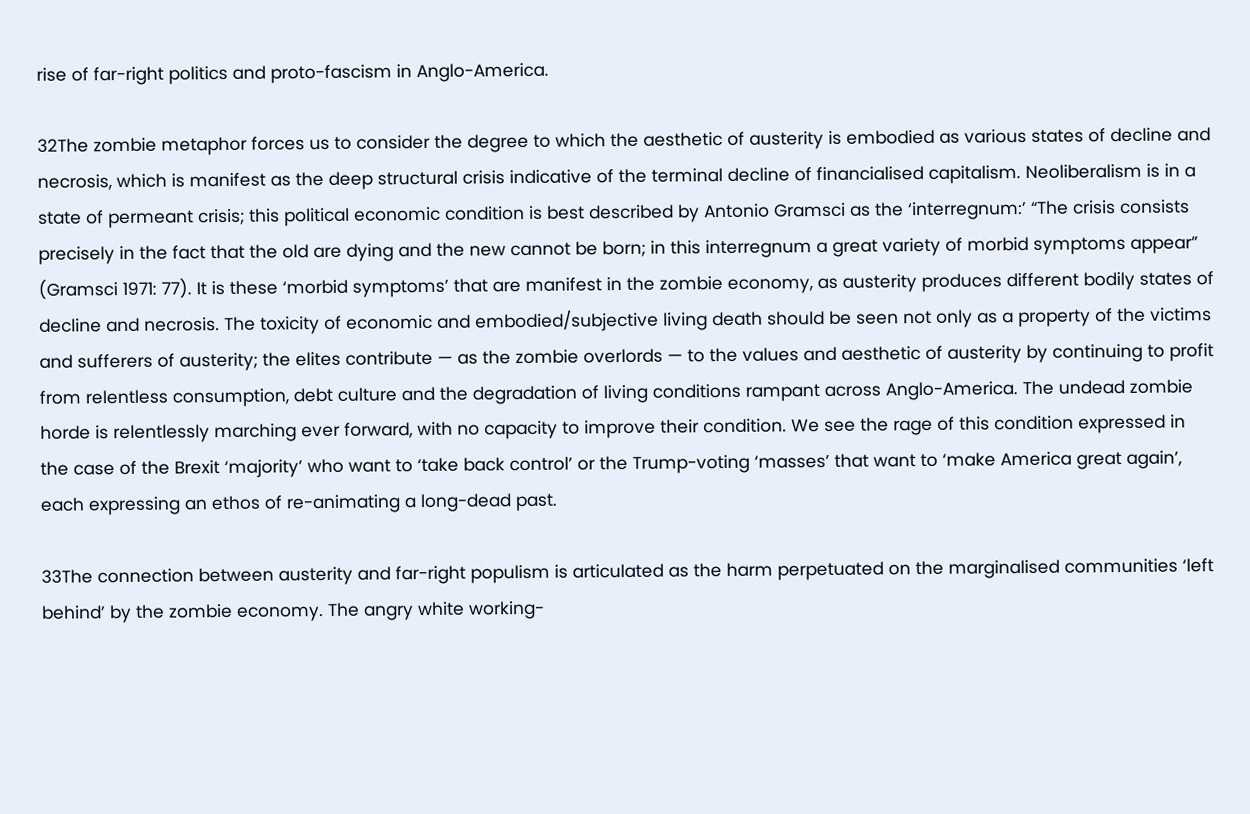rise of far-right politics and proto-fascism in Anglo-America.

32The zombie metaphor forces us to consider the degree to which the aesthetic of austerity is embodied as various states of decline and necrosis, which is manifest as the deep structural crisis indicative of the terminal decline of financialised capitalism. Neoliberalism is in a state of permeant crisis; this political economic condition is best described by Antonio Gramsci as the ‘interregnum:’ “The crisis consists precisely in the fact that the old are dying and the new cannot be born; in this interregnum a great variety of morbid symptoms appear” (Gramsci 1971: 77). It is these ‘morbid symptoms’ that are manifest in the zombie economy, as austerity produces different bodily states of decline and necrosis. The toxicity of economic and embodied/subjective living death should be seen not only as a property of the victims and sufferers of austerity; the elites contribute — as the zombie overlords — to the values and aesthetic of austerity by continuing to profit from relentless consumption, debt culture and the degradation of living conditions rampant across Anglo-America. The undead zombie horde is relentlessly marching ever forward, with no capacity to improve their condition. We see the rage of this condition expressed in the case of the Brexit ‘majority’ who want to ‘take back control’ or the Trump-voting ‘masses’ that want to ‘make America great again’, each expressing an ethos of re-animating a long-dead past.

33The connection between austerity and far-right populism is articulated as the harm perpetuated on the marginalised communities ‘left behind’ by the zombie economy. The angry white working-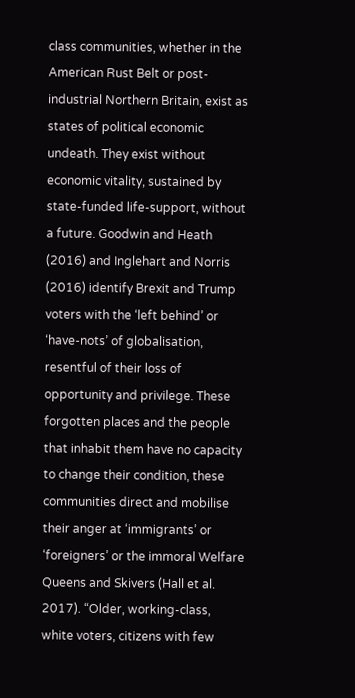class communities, whether in the American Rust Belt or post-industrial Northern Britain, exist as states of political economic undeath. They exist without economic vitality, sustained by state-funded life-support, without a future. Goodwin and Heath (2016) and Inglehart and Norris (2016) identify Brexit and Trump voters with the ‘left behind’ or ‘have-nots’ of globalisation, resentful of their loss of opportunity and privilege. These forgotten places and the people that inhabit them have no capacity to change their condition, these communities direct and mobilise their anger at ‘immigrants’ or ‘foreigners’ or the immoral Welfare Queens and Skivers (Hall et al. 2017). “Older, working-class, white voters, citizens with few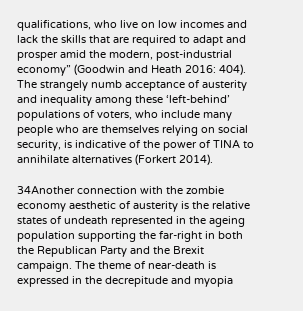qualifications, who live on low incomes and lack the skills that are required to adapt and prosper amid the modern, post-industrial economy” (Goodwin and Heath 2016: 404). The strangely numb acceptance of austerity and inequality among these ‘left-behind’ populations of voters, who include many people who are themselves relying on social security, is indicative of the power of TINA to annihilate alternatives (Forkert 2014).

34Another connection with the zombie economy aesthetic of austerity is the relative states of undeath represented in the ageing population supporting the far-right in both the Republican Party and the Brexit campaign. The theme of near-death is expressed in the decrepitude and myopia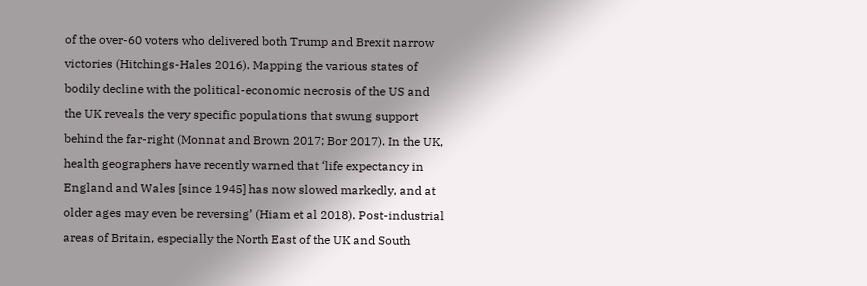of the over-60 voters who delivered both Trump and Brexit narrow victories (Hitchings-Hales 2016). Mapping the various states of bodily decline with the political-economic necrosis of the US and the UK reveals the very specific populations that swung support behind the far-right (Monnat and Brown 2017; Bor 2017). In the UK, health geographers have recently warned that ‘life expectancy in England and Wales [since 1945] has now slowed markedly, and at older ages may even be reversing’ (Hiam et al 2018). Post-industrial areas of Britain, especially the North East of the UK and South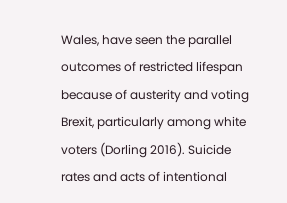Wales, have seen the parallel outcomes of restricted lifespan because of austerity and voting Brexit, particularly among white voters (Dorling 2016). Suicide rates and acts of intentional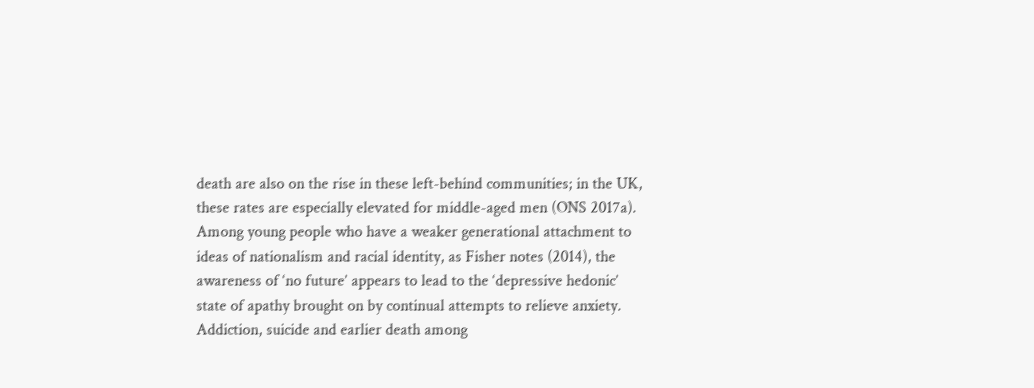death are also on the rise in these left-behind communities; in the UK, these rates are especially elevated for middle-aged men (ONS 2017a). Among young people who have a weaker generational attachment to ideas of nationalism and racial identity, as Fisher notes (2014), the awareness of ‘no future’ appears to lead to the ‘depressive hedonic’ state of apathy brought on by continual attempts to relieve anxiety. Addiction, suicide and earlier death among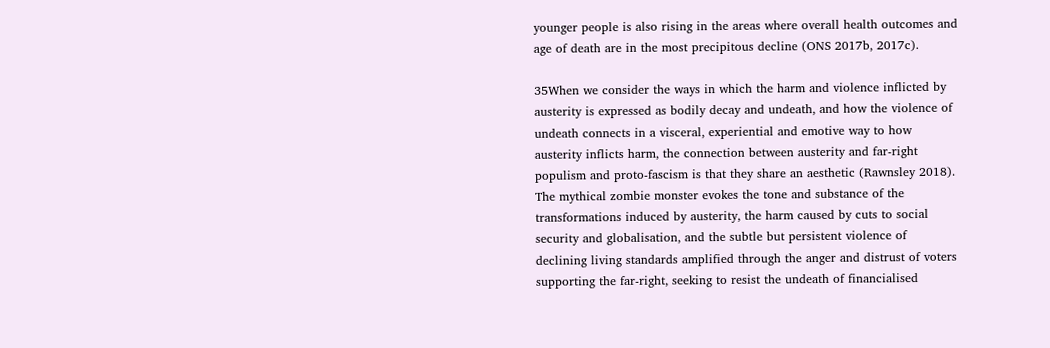younger people is also rising in the areas where overall health outcomes and age of death are in the most precipitous decline (ONS 2017b, 2017c).

35When we consider the ways in which the harm and violence inflicted by austerity is expressed as bodily decay and undeath, and how the violence of undeath connects in a visceral, experiential and emotive way to how austerity inflicts harm, the connection between austerity and far-right populism and proto-fascism is that they share an aesthetic (Rawnsley 2018). The mythical zombie monster evokes the tone and substance of the transformations induced by austerity, the harm caused by cuts to social security and globalisation, and the subtle but persistent violence of declining living standards amplified through the anger and distrust of voters supporting the far-right, seeking to resist the undeath of financialised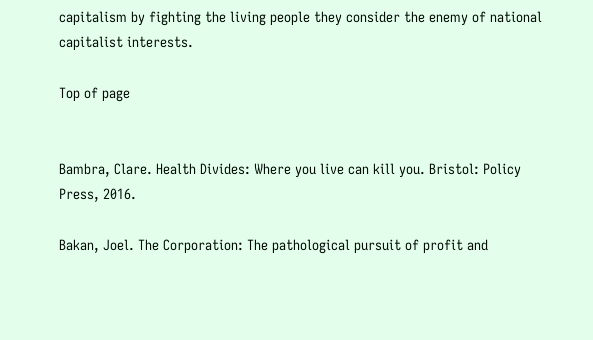capitalism by fighting the living people they consider the enemy of national capitalist interests.

Top of page


Bambra, Clare. Health Divides: Where you live can kill you. Bristol: Policy Press, 2016.

Bakan, Joel. The Corporation: The pathological pursuit of profit and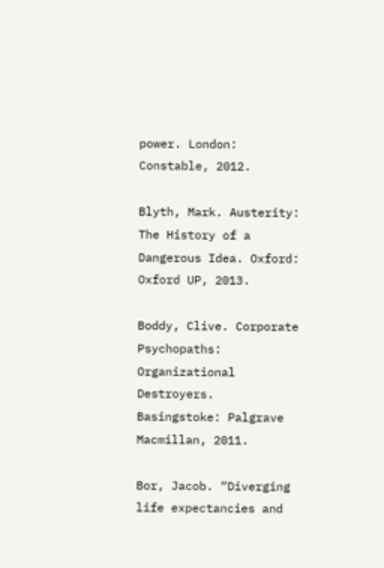power. London: Constable, 2012.

Blyth, Mark. Austerity: The History of a Dangerous Idea. Oxford: Oxford UP, 2013.

Boddy, Clive. Corporate Psychopaths: Organizational Destroyers. Basingstoke: Palgrave Macmillan, 2011.

Bor, Jacob. “Diverging life expectancies and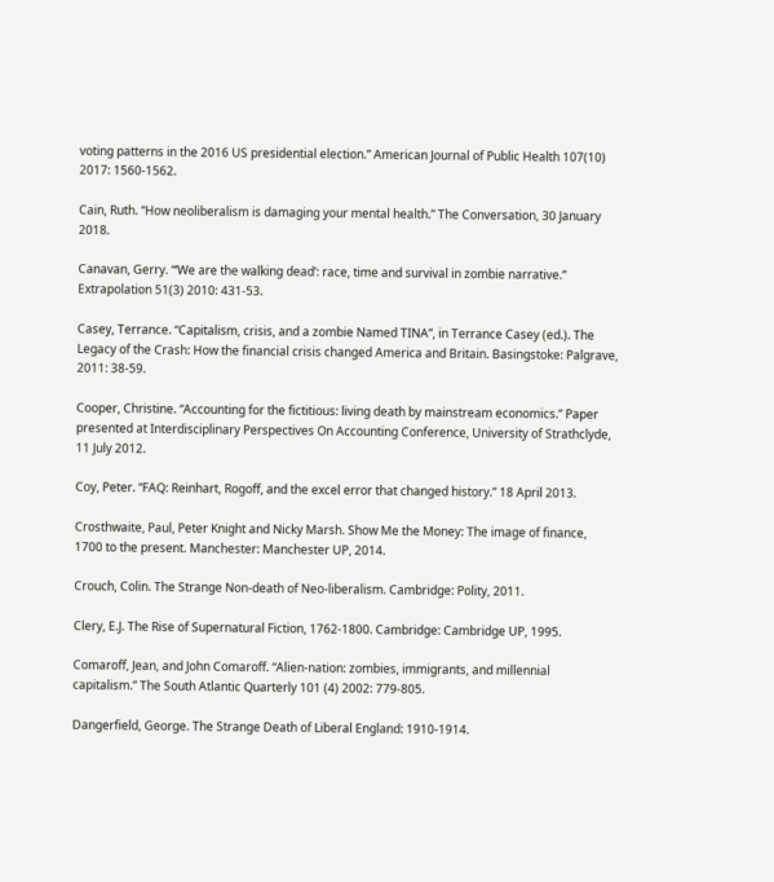voting patterns in the 2016 US presidential election.” American Journal of Public Health 107(10) 2017: 1560-1562.

Cain, Ruth. “How neoliberalism is damaging your mental health.” The Conversation, 30 January 2018.

Canavan, Gerry. “‘We are the walking dead’: race, time and survival in zombie narrative.” Extrapolation 51(3) 2010: 431-53.

Casey, Terrance. “Capitalism, crisis, and a zombie Named TINA”, in Terrance Casey (ed.). The Legacy of the Crash: How the financial crisis changed America and Britain. Basingstoke: Palgrave, 2011: 38-59.

Cooper, Christine. “Accounting for the fictitious: living death by mainstream economics.” Paper presented at Interdisciplinary Perspectives On Accounting Conference, University of Strathclyde, 11 July 2012.

Coy, Peter. “FAQ: Reinhart, Rogoff, and the excel error that changed history.” 18 April 2013.

Crosthwaite, Paul, Peter Knight and Nicky Marsh. Show Me the Money: The image of finance, 1700 to the present. Manchester: Manchester UP, 2014.

Crouch, Colin. The Strange Non-death of Neo-liberalism. Cambridge: Polity, 2011.

Clery, E.J. The Rise of Supernatural Fiction, 1762-1800. Cambridge: Cambridge UP, 1995.

Comaroff, Jean, and John Comaroff. “Alien-nation: zombies, immigrants, and millennial capitalism.” The South Atlantic Quarterly 101 (4) 2002: 779-805.

Dangerfield, George. The Strange Death of Liberal England: 1910-1914.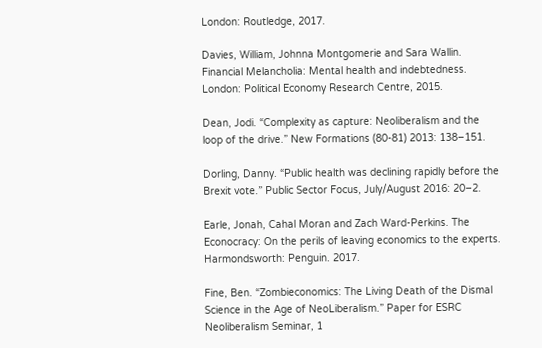London: Routledge, 2017.

Davies, William, Johnna Montgomerie and Sara Wallin. Financial Melancholia: Mental health and indebtedness. London: Political Economy Research Centre, 2015.

Dean, Jodi. “Complexity as capture: Neoliberalism and the loop of the drive.” New Formations (80-81) 2013: 138–151.

Dorling, Danny. “Public health was declining rapidly before the Brexit vote.” Public Sector Focus, July/August 2016: 20–2.

Earle, Jonah, Cahal Moran and Zach Ward-Perkins. The Econocracy: On the perils of leaving economics to the experts. Harmondsworth: Penguin. 2017.

Fine, Ben. “Zombieconomics: The Living Death of the Dismal Science in the Age of NeoLiberalism.” Paper for ESRC Neoliberalism Seminar, 1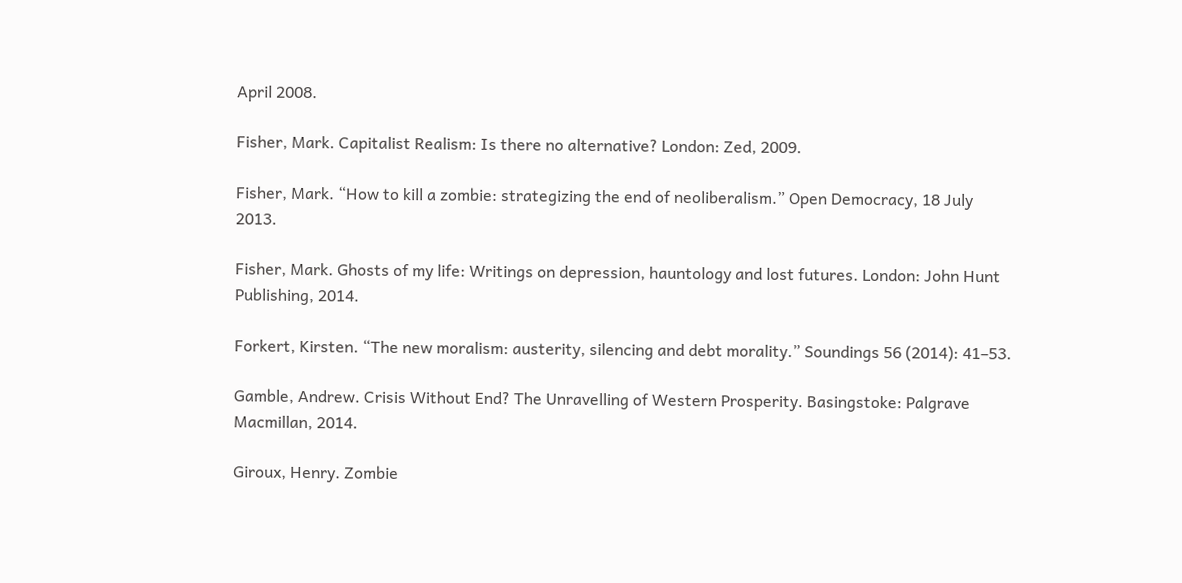April 2008.

Fisher, Mark. Capitalist Realism: Is there no alternative? London: Zed, 2009.

Fisher, Mark. “How to kill a zombie: strategizing the end of neoliberalism.” Open Democracy, 18 July 2013.

Fisher, Mark. Ghosts of my life: Writings on depression, hauntology and lost futures. London: John Hunt Publishing, 2014.

Forkert, Kirsten. “The new moralism: austerity, silencing and debt morality.” Soundings 56 (2014): 41–53.

Gamble, Andrew. Crisis Without End? The Unravelling of Western Prosperity. Basingstoke: Palgrave Macmillan, 2014.

Giroux, Henry. Zombie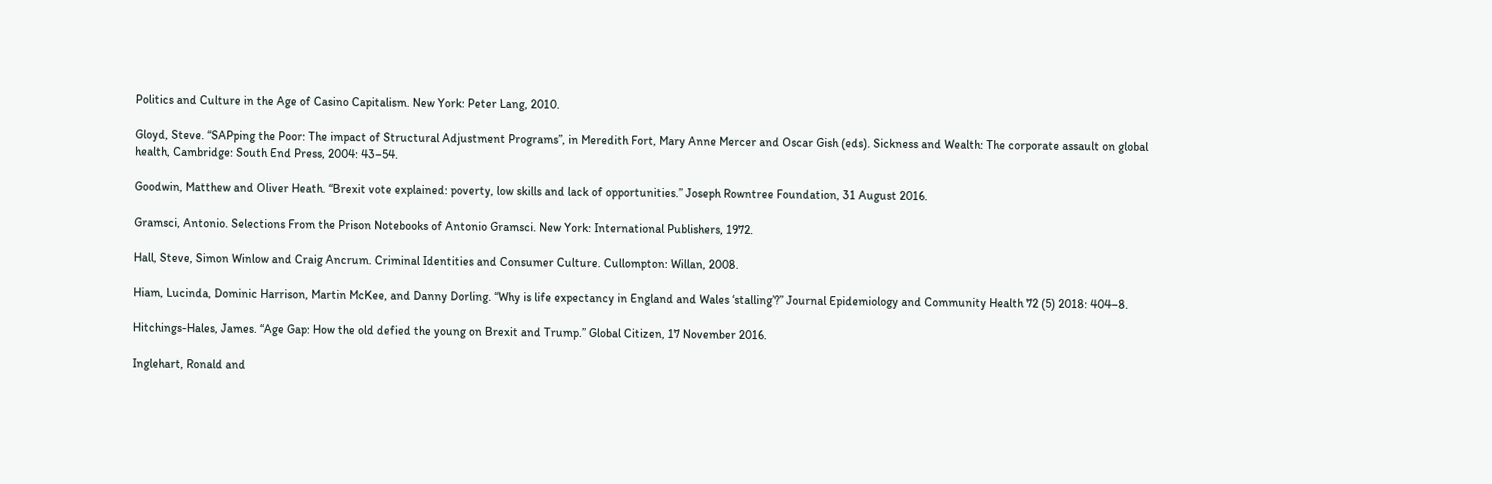Politics and Culture in the Age of Casino Capitalism. New York: Peter Lang, 2010.

Gloyd, Steve. “SAPping the Poor: The impact of Structural Adjustment Programs”, in Meredith Fort, Mary Anne Mercer and Oscar Gish (eds). Sickness and Wealth: The corporate assault on global health, Cambridge: South End Press, 2004: 43–54.

Goodwin, Matthew and Oliver Heath. “Brexit vote explained: poverty, low skills and lack of opportunities.” Joseph Rowntree Foundation, 31 August 2016.

Gramsci, Antonio. Selections From the Prison Notebooks of Antonio Gramsci. New York: International Publishers, 1972.

Hall, Steve, Simon Winlow and Craig Ancrum. Criminal Identities and Consumer Culture. Cullompton: Willan, 2008.

Hiam, Lucinda, Dominic Harrison, Martin McKee, and Danny Dorling. “Why is life expectancy in England and Wales ‘stalling’?” Journal Epidemiology and Community Health 72 (5) 2018: 404–8.

Hitchings-Hales, James. “Age Gap: How the old defied the young on Brexit and Trump.” Global Citizen, 17 November 2016.

Inglehart, Ronald and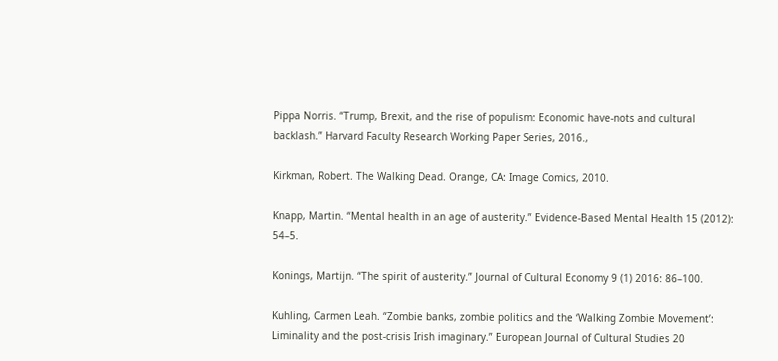Pippa Norris. “Trump, Brexit, and the rise of populism: Economic have-nots and cultural backlash.” Harvard Faculty Research Working Paper Series, 2016.,

Kirkman, Robert. The Walking Dead. Orange, CA: Image Comics, 2010.

Knapp, Martin. “Mental health in an age of austerity.” Evidence-Based Mental Health 15 (2012): 54–5.

Konings, Martijn. “The spirit of austerity.” Journal of Cultural Economy 9 (1) 2016: 86–100.

Kuhling, Carmen Leah. “Zombie banks, zombie politics and the ‘Walking Zombie Movement’: Liminality and the post-crisis Irish imaginary.” European Journal of Cultural Studies 20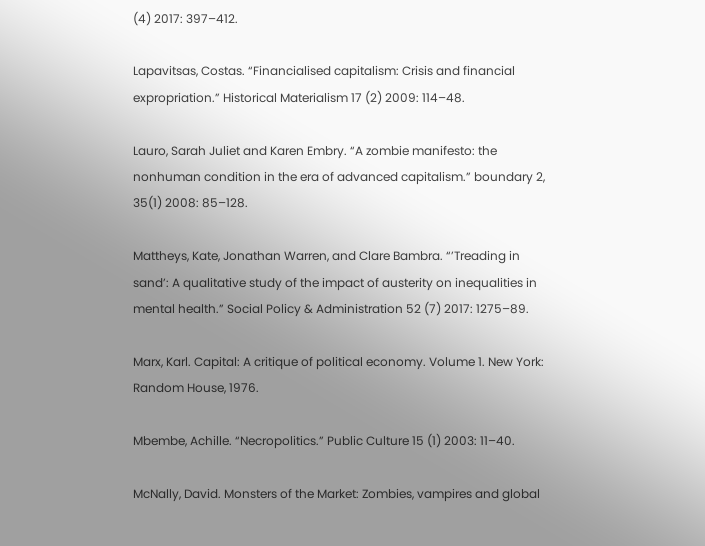(4) 2017: 397–412.

Lapavitsas, Costas. “Financialised capitalism: Crisis and financial expropriation.” Historical Materialism 17 (2) 2009: 114–48.

Lauro, Sarah Juliet and Karen Embry. “A zombie manifesto: the nonhuman condition in the era of advanced capitalism.” boundary 2, 35(1) 2008: 85–128.

Mattheys, Kate, Jonathan Warren, and Clare Bambra. “’Treading in sand’: A qualitative study of the impact of austerity on inequalities in mental health.” Social Policy & Administration 52 (7) 2017: 1275–89.

Marx, Karl. Capital: A critique of political economy. Volume 1. New York: Random House, 1976.

Mbembe, Achille. “Necropolitics.” Public Culture 15 (1) 2003: 11–40.

McNally, David. Monsters of the Market: Zombies, vampires and global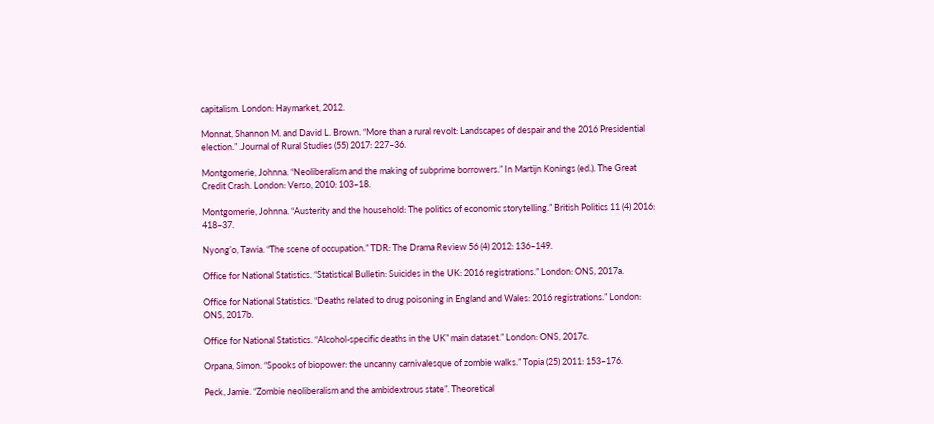capitalism. London: Haymarket, 2012.

Monnat, Shannon M. and David L. Brown. “More than a rural revolt: Landscapes of despair and the 2016 Presidential election.” .Journal of Rural Studies (55) 2017: 227–36.

Montgomerie, Johnna. “Neoliberalism and the making of subprime borrowers.” In Martijn Konings (ed.). The Great Credit Crash. London: Verso, 2010: 103–18.

Montgomerie, Johnna. “Austerity and the household: The politics of economic storytelling.” British Politics 11 (4) 2016: 418–37.

Nyong’o, Tawia. “The scene of occupation.” TDR: The Drama Review 56 (4) 2012: 136–149.

Office for National Statistics. “Statistical Bulletin: Suicides in the UK: 2016 registrations.” London: ONS, 2017a.

Office for National Statistics. “Deaths related to drug poisoning in England and Wales: 2016 registrations.” London: ONS, 2017b.

Office for National Statistics. “Alcohol-specific deaths in the UK” main dataset.” London: ONS, 2017c.

Orpana, Simon. “Spooks of biopower: the uncanny carnivalesque of zombie walks.” Topia (25) 2011: 153–176.

Peck, Jamie. “Zombie neoliberalism and the ambidextrous state”. Theoretical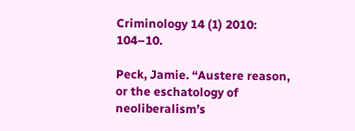Criminology 14 (1) 2010: 104–10.

Peck, Jamie. “Austere reason, or the eschatology of neoliberalism’s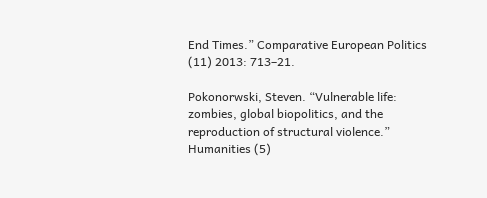End Times.” Comparative European Politics (11) 2013: 713–21.

Pokonorwski, Steven. “Vulnerable life: zombies, global biopolitics, and the reproduction of structural violence.” Humanities (5)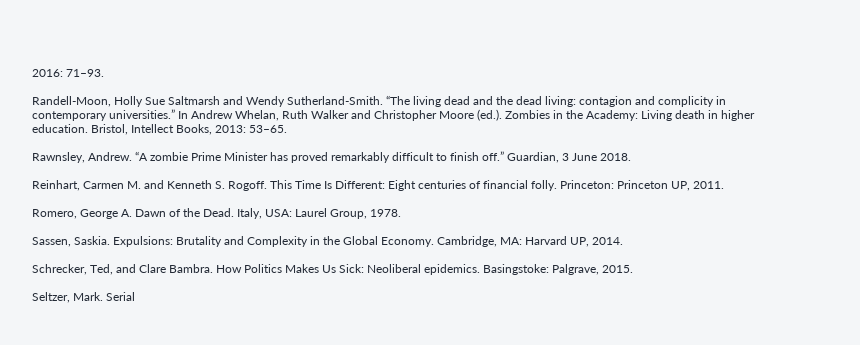2016: 71–93.

Randell-Moon, Holly Sue Saltmarsh and Wendy Sutherland-Smith. “The living dead and the dead living: contagion and complicity in contemporary universities.” In Andrew Whelan, Ruth Walker and Christopher Moore (ed.). Zombies in the Academy: Living death in higher education. Bristol, Intellect Books, 2013: 53–65.

Rawnsley, Andrew. “A zombie Prime Minister has proved remarkably difficult to finish off.” Guardian, 3 June 2018.

Reinhart, Carmen M. and Kenneth S. Rogoff. This Time Is Different: Eight centuries of financial folly. Princeton: Princeton UP, 2011.

Romero, George A. Dawn of the Dead. Italy, USA: Laurel Group, 1978.

Sassen, Saskia. Expulsions: Brutality and Complexity in the Global Economy. Cambridge, MA: Harvard UP, 2014.

Schrecker, Ted, and Clare Bambra. How Politics Makes Us Sick: Neoliberal epidemics. Basingstoke: Palgrave, 2015.

Seltzer, Mark. Serial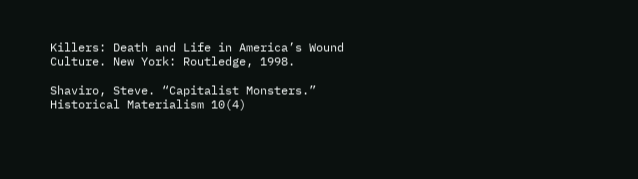Killers: Death and Life in America’s Wound Culture. New York: Routledge, 1998.

Shaviro, Steve. “Capitalist Monsters.” Historical Materialism 10(4)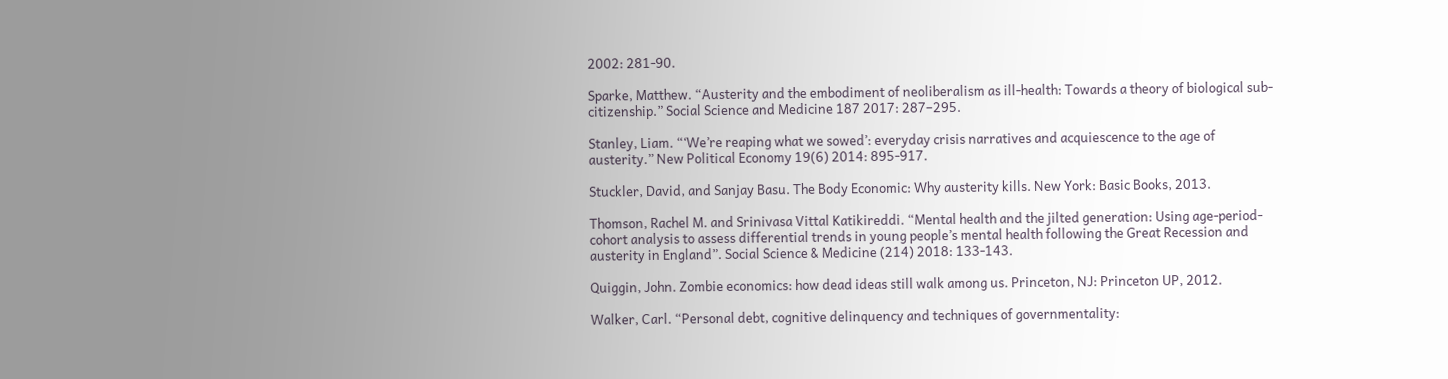2002: 281-90.

Sparke, Matthew. “Austerity and the embodiment of neoliberalism as ill-health: Towards a theory of biological sub-citizenship.” Social Science and Medicine 187 2017: 287–295.

Stanley, Liam. “‘We’re reaping what we sowed’: everyday crisis narratives and acquiescence to the age of austerity.” New Political Economy 19(6) 2014: 895-917.

Stuckler, David, and Sanjay Basu. The Body Economic: Why austerity kills. New York: Basic Books, 2013.

Thomson, Rachel M. and Srinivasa Vittal Katikireddi. “Mental health and the jilted generation: Using age-period-cohort analysis to assess differential trends in young people’s mental health following the Great Recession and austerity in England”. Social Science & Medicine (214) 2018: 133-143.

Quiggin, John. Zombie economics: how dead ideas still walk among us. Princeton, NJ: Princeton UP, 2012.

Walker, Carl. “Personal debt, cognitive delinquency and techniques of governmentality: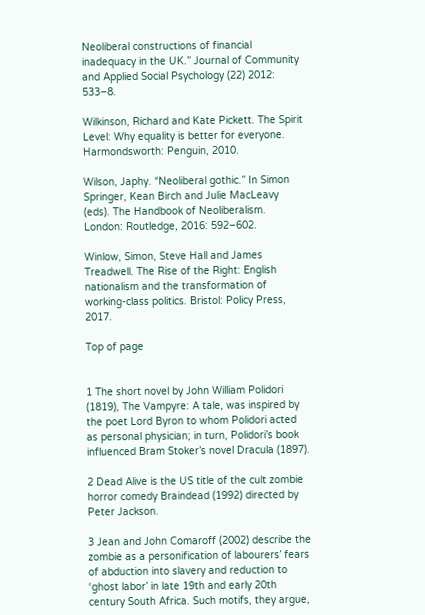Neoliberal constructions of financial inadequacy in the UK.” Journal of Community and Applied Social Psychology (22) 2012: 533–8.

Wilkinson, Richard and Kate Pickett. The Spirit Level: Why equality is better for everyone. Harmondsworth: Penguin, 2010.

Wilson, Japhy. “Neoliberal gothic.” In Simon Springer, Kean Birch and Julie MacLeavy (eds). The Handbook of Neoliberalism. London: Routledge, 2016: 592–602.

Winlow, Simon, Steve Hall and James Treadwell. The Rise of the Right: English nationalism and the transformation of working-class politics. Bristol: Policy Press, 2017.

Top of page


1 The short novel by John William Polidori (1819), The Vampyre: A tale, was inspired by the poet Lord Byron to whom Polidori acted as personal physician; in turn, Polidori’s book influenced Bram Stoker’s novel Dracula (1897).

2 Dead Alive is the US title of the cult zombie horror comedy Braindead (1992) directed by Peter Jackson.

3 Jean and John Comaroff (2002) describe the zombie as a personification of labourers’ fears of abduction into slavery and reduction to ‘ghost labor’ in late 19th and early 20th century South Africa. Such motifs, they argue,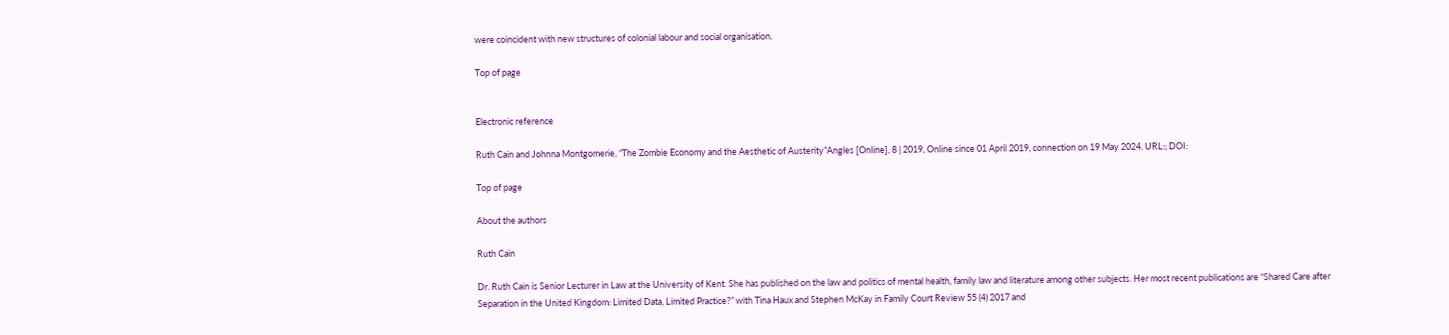were coincident with new structures of colonial labour and social organisation.

Top of page


Electronic reference

Ruth Cain and Johnna Montgomerie, “The Zombie Economy and the Aesthetic of Austerity”Angles [Online], 8 | 2019, Online since 01 April 2019, connection on 19 May 2024. URL:; DOI:

Top of page

About the authors

Ruth Cain

Dr. Ruth Cain is Senior Lecturer in Law at the University of Kent. She has published on the law and politics of mental health, family law and literature among other subjects. Her most recent publications are “Shared Care after Separation in the United Kingdom: Limited Data, Limited Practice?” with Tina Haux and Stephen McKay in Family Court Review 55 (4) 2017 and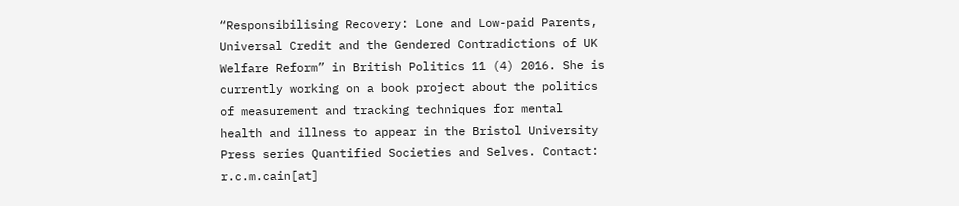“Responsibilising Recovery: Lone and Low-paid Parents, Universal Credit and the Gendered Contradictions of UK Welfare Reform” in British Politics 11 (4) 2016. She is currently working on a book project about the politics of measurement and tracking techniques for mental health and illness to appear in the Bristol University Press series Quantified Societies and Selves. Contact: r.c.m.cain[at]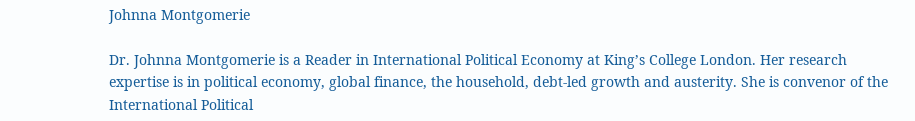Johnna Montgomerie

Dr. Johnna Montgomerie is a Reader in International Political Economy at King’s College London. Her research expertise is in political economy, global finance, the household, debt-led growth and austerity. She is convenor of the International Political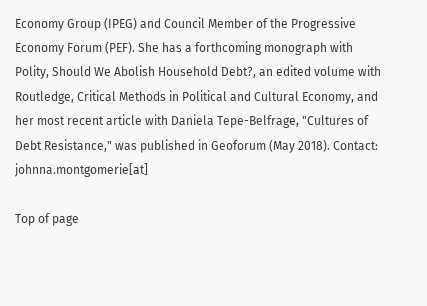Economy Group (IPEG) and Council Member of the Progressive Economy Forum (PEF). She has a forthcoming monograph with Polity, Should We Abolish Household Debt?, an edited volume with Routledge, Critical Methods in Political and Cultural Economy, and her most recent article with Daniela Tepe-Belfrage, "Cultures of Debt Resistance," was published in Geoforum (May 2018). Contact: johnna.montgomerie[at]

Top of page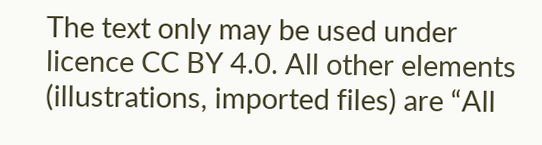The text only may be used under licence CC BY 4.0. All other elements (illustrations, imported files) are “All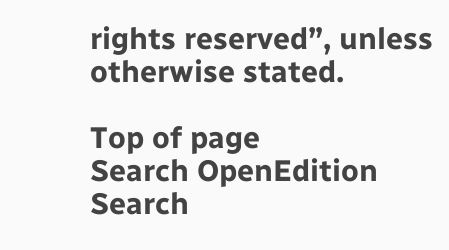rights reserved”, unless otherwise stated.

Top of page
Search OpenEdition Search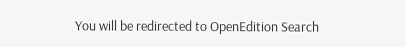You will be redirected to OpenEdition Search